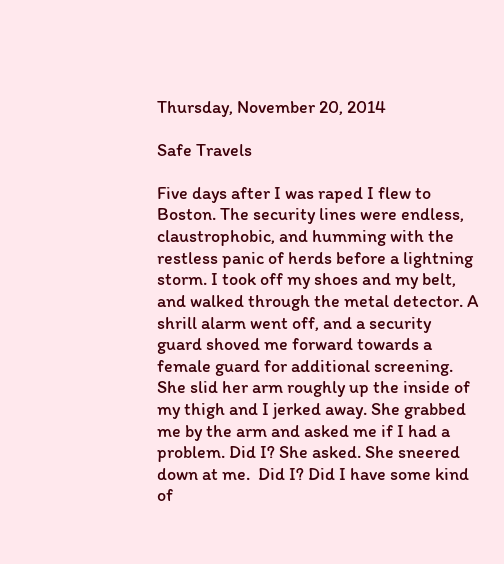Thursday, November 20, 2014

Safe Travels

Five days after I was raped I flew to Boston. The security lines were endless, claustrophobic, and humming with the restless panic of herds before a lightning storm. I took off my shoes and my belt, and walked through the metal detector. A shrill alarm went off, and a security guard shoved me forward towards a female guard for additional screening. She slid her arm roughly up the inside of my thigh and I jerked away. She grabbed me by the arm and asked me if I had a problem. Did I? She asked. She sneered down at me.  Did I? Did I have some kind of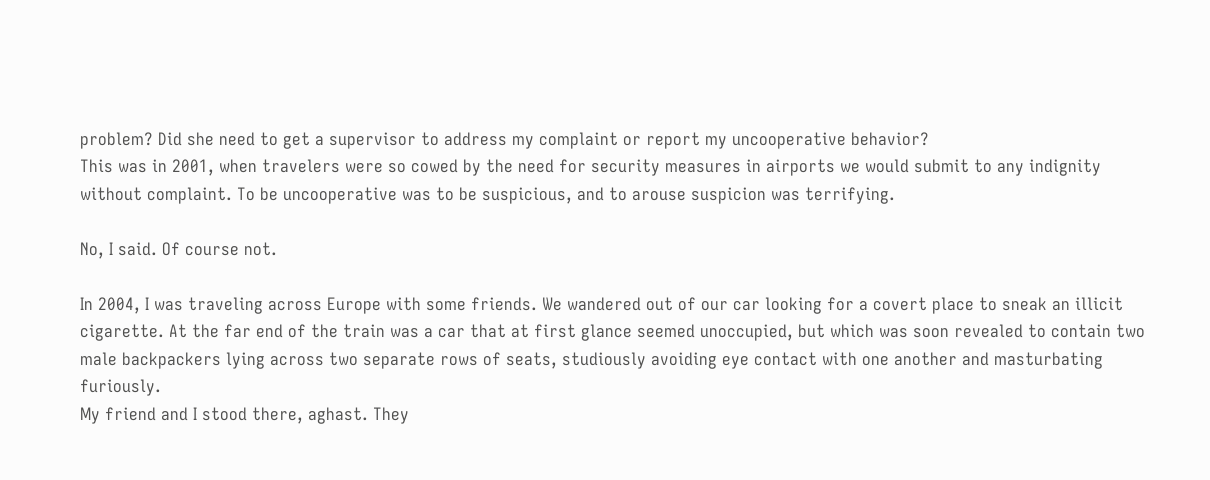problem? Did she need to get a supervisor to address my complaint or report my uncooperative behavior?
This was in 2001, when travelers were so cowed by the need for security measures in airports we would submit to any indignity without complaint. To be uncooperative was to be suspicious, and to arouse suspicion was terrifying.

No, I said. Of course not.

In 2004, I was traveling across Europe with some friends. We wandered out of our car looking for a covert place to sneak an illicit cigarette. At the far end of the train was a car that at first glance seemed unoccupied, but which was soon revealed to contain two male backpackers lying across two separate rows of seats, studiously avoiding eye contact with one another and masturbating furiously.
My friend and I stood there, aghast. They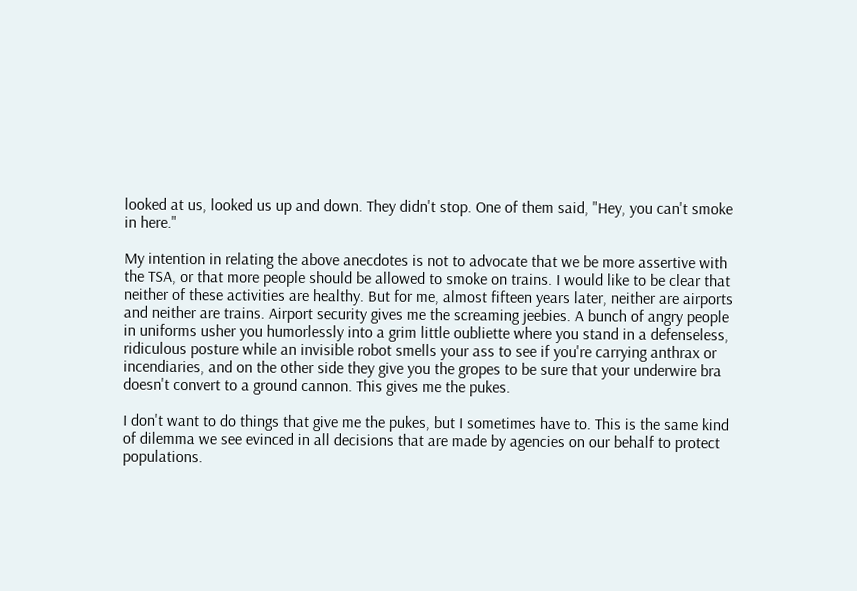looked at us, looked us up and down. They didn't stop. One of them said, "Hey, you can't smoke in here."

My intention in relating the above anecdotes is not to advocate that we be more assertive with the TSA, or that more people should be allowed to smoke on trains. I would like to be clear that neither of these activities are healthy. But for me, almost fifteen years later, neither are airports and neither are trains. Airport security gives me the screaming jeebies. A bunch of angry people in uniforms usher you humorlessly into a grim little oubliette where you stand in a defenseless, ridiculous posture while an invisible robot smells your ass to see if you're carrying anthrax or incendiaries, and on the other side they give you the gropes to be sure that your underwire bra doesn't convert to a ground cannon. This gives me the pukes.

I don't want to do things that give me the pukes, but I sometimes have to. This is the same kind of dilemma we see evinced in all decisions that are made by agencies on our behalf to protect populations.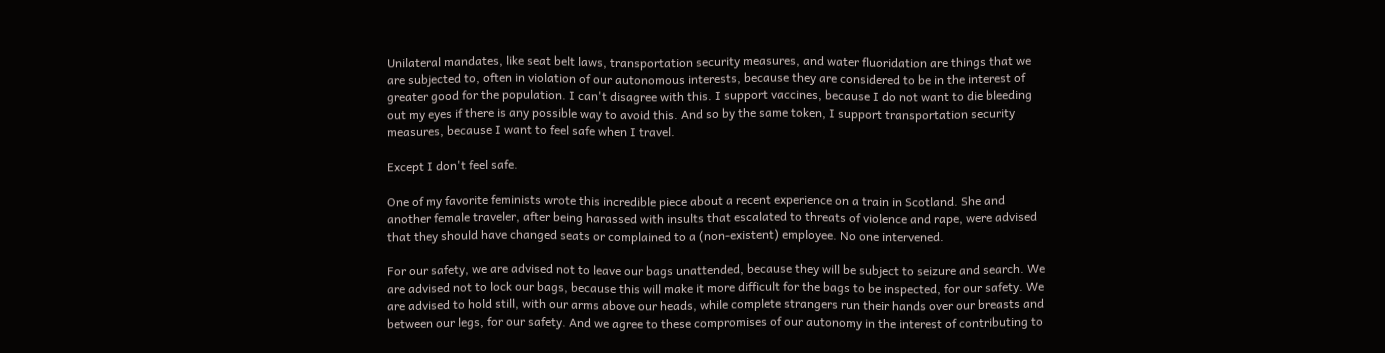Unilateral mandates, like seat belt laws, transportation security measures, and water fluoridation are things that we are subjected to, often in violation of our autonomous interests, because they are considered to be in the interest of greater good for the population. I can't disagree with this. I support vaccines, because I do not want to die bleeding out my eyes if there is any possible way to avoid this. And so by the same token, I support transportation security measures, because I want to feel safe when I travel.

Except I don't feel safe.

One of my favorite feminists wrote this incredible piece about a recent experience on a train in Scotland. She and another female traveler, after being harassed with insults that escalated to threats of violence and rape, were advised that they should have changed seats or complained to a (non-existent) employee. No one intervened.

For our safety, we are advised not to leave our bags unattended, because they will be subject to seizure and search. We are advised not to lock our bags, because this will make it more difficult for the bags to be inspected, for our safety. We are advised to hold still, with our arms above our heads, while complete strangers run their hands over our breasts and between our legs, for our safety. And we agree to these compromises of our autonomy in the interest of contributing to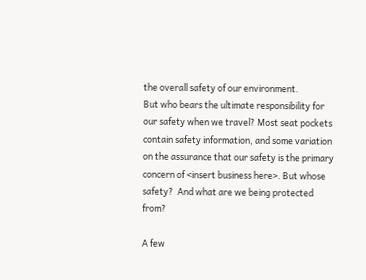the overall safety of our environment.
But who bears the ultimate responsibility for our safety when we travel? Most seat pockets contain safety information, and some variation on the assurance that our safety is the primary concern of <insert business here>. But whose safety?  And what are we being protected from?

A few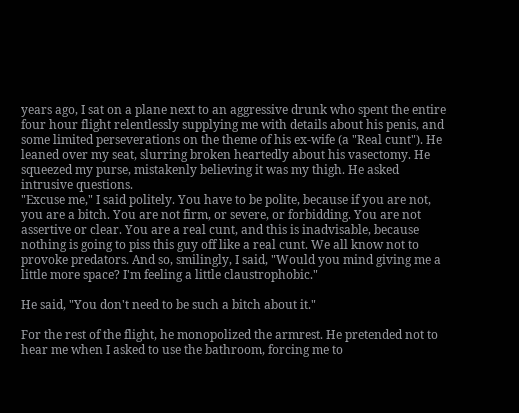years ago, I sat on a plane next to an aggressive drunk who spent the entire four hour flight relentlessly supplying me with details about his penis, and some limited perseverations on the theme of his ex-wife (a "Real cunt"). He leaned over my seat, slurring broken heartedly about his vasectomy. He squeezed my purse, mistakenly believing it was my thigh. He asked intrusive questions.
"Excuse me," I said politely. You have to be polite, because if you are not, you are a bitch. You are not firm, or severe, or forbidding. You are not assertive or clear. You are a real cunt, and this is inadvisable, because nothing is going to piss this guy off like a real cunt. We all know not to provoke predators. And so, smilingly, I said, "Would you mind giving me a little more space? I'm feeling a little claustrophobic."

He said, "You don't need to be such a bitch about it."

For the rest of the flight, he monopolized the armrest. He pretended not to hear me when I asked to use the bathroom, forcing me to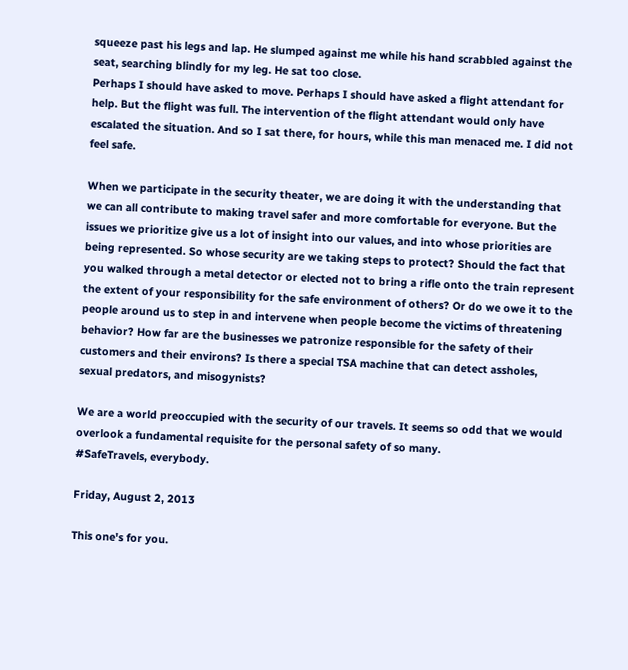squeeze past his legs and lap. He slumped against me while his hand scrabbled against the seat, searching blindly for my leg. He sat too close.
Perhaps I should have asked to move. Perhaps I should have asked a flight attendant for help. But the flight was full. The intervention of the flight attendant would only have escalated the situation. And so I sat there, for hours, while this man menaced me. I did not feel safe.

When we participate in the security theater, we are doing it with the understanding that we can all contribute to making travel safer and more comfortable for everyone. But the issues we prioritize give us a lot of insight into our values, and into whose priorities are being represented. So whose security are we taking steps to protect? Should the fact that you walked through a metal detector or elected not to bring a rifle onto the train represent the extent of your responsibility for the safe environment of others? Or do we owe it to the people around us to step in and intervene when people become the victims of threatening behavior? How far are the businesses we patronize responsible for the safety of their customers and their environs? Is there a special TSA machine that can detect assholes, sexual predators, and misogynists?

We are a world preoccupied with the security of our travels. It seems so odd that we would overlook a fundamental requisite for the personal safety of so many.
#SafeTravels, everybody.

Friday, August 2, 2013

This one's for you.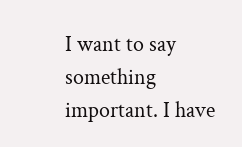I want to say something important. I have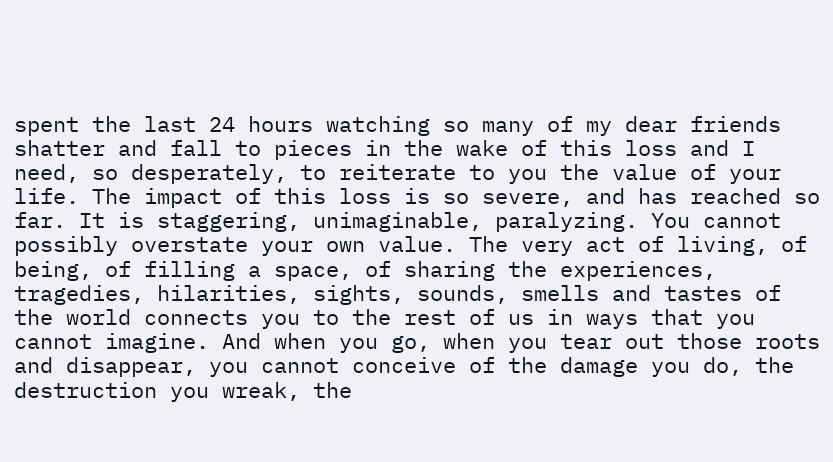spent the last 24 hours watching so many of my dear friends shatter and fall to pieces in the wake of this loss and I need, so desperately, to reiterate to you the value of your life. The impact of this loss is so severe, and has reached so far. It is staggering, unimaginable, paralyzing. You cannot possibly overstate your own value. The very act of living, of being, of filling a space, of sharing the experiences, tragedies, hilarities, sights, sounds, smells and tastes of the world connects you to the rest of us in ways that you cannot imagine. And when you go, when you tear out those roots and disappear, you cannot conceive of the damage you do, the destruction you wreak, the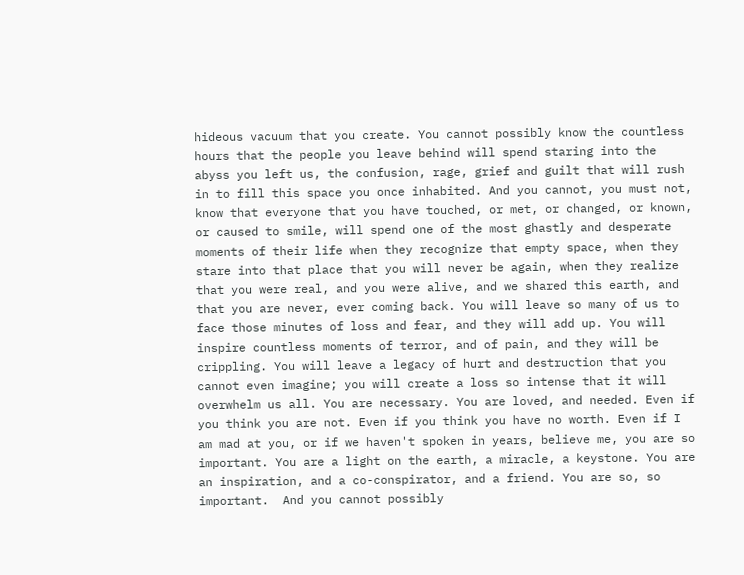hideous vacuum that you create. You cannot possibly know the countless hours that the people you leave behind will spend staring into the abyss you left us, the confusion, rage, grief and guilt that will rush in to fill this space you once inhabited. And you cannot, you must not, know that everyone that you have touched, or met, or changed, or known, or caused to smile, will spend one of the most ghastly and desperate moments of their life when they recognize that empty space, when they stare into that place that you will never be again, when they realize that you were real, and you were alive, and we shared this earth, and that you are never, ever coming back. You will leave so many of us to face those minutes of loss and fear, and they will add up. You will inspire countless moments of terror, and of pain, and they will be crippling. You will leave a legacy of hurt and destruction that you cannot even imagine; you will create a loss so intense that it will overwhelm us all. You are necessary. You are loved, and needed. Even if you think you are not. Even if you think you have no worth. Even if I am mad at you, or if we haven't spoken in years, believe me, you are so important. You are a light on the earth, a miracle, a keystone. You are an inspiration, and a co-conspirator, and a friend. You are so, so important.  And you cannot possibly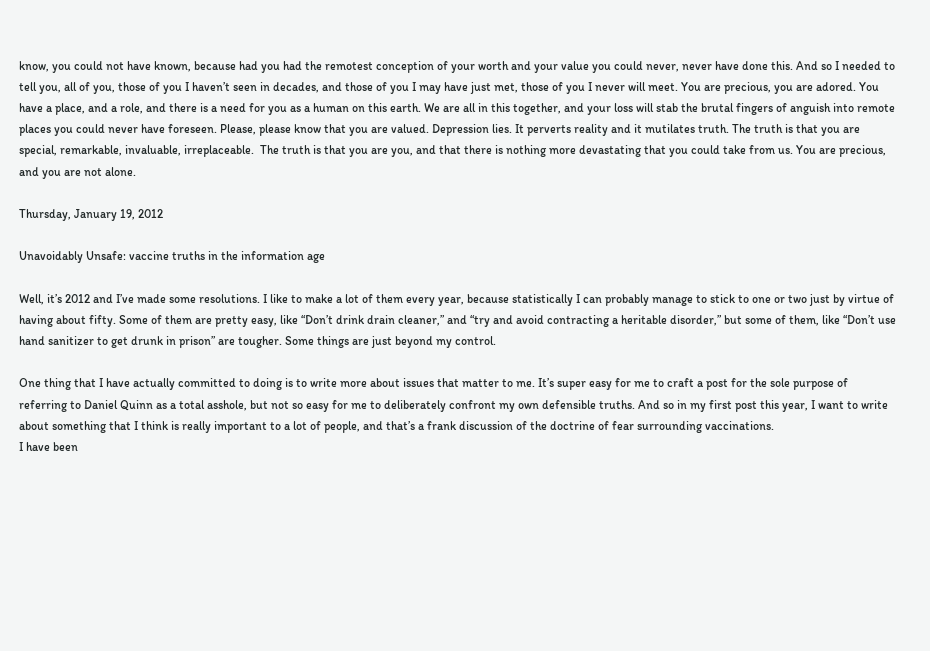know, you could not have known, because had you had the remotest conception of your worth and your value you could never, never have done this. And so I needed to tell you, all of you, those of you I haven’t seen in decades, and those of you I may have just met, those of you I never will meet. You are precious, you are adored. You have a place, and a role, and there is a need for you as a human on this earth. We are all in this together, and your loss will stab the brutal fingers of anguish into remote places you could never have foreseen. Please, please know that you are valued. Depression lies. It perverts reality and it mutilates truth. The truth is that you are special, remarkable, invaluable, irreplaceable.  The truth is that you are you, and that there is nothing more devastating that you could take from us. You are precious, and you are not alone.

Thursday, January 19, 2012

Unavoidably Unsafe: vaccine truths in the information age

Well, it’s 2012 and I’ve made some resolutions. I like to make a lot of them every year, because statistically I can probably manage to stick to one or two just by virtue of having about fifty. Some of them are pretty easy, like “Don’t drink drain cleaner,” and “try and avoid contracting a heritable disorder,” but some of them, like “Don’t use hand sanitizer to get drunk in prison” are tougher. Some things are just beyond my control.

One thing that I have actually committed to doing is to write more about issues that matter to me. It’s super easy for me to craft a post for the sole purpose of referring to Daniel Quinn as a total asshole, but not so easy for me to deliberately confront my own defensible truths. And so in my first post this year, I want to write about something that I think is really important to a lot of people, and that’s a frank discussion of the doctrine of fear surrounding vaccinations.
I have been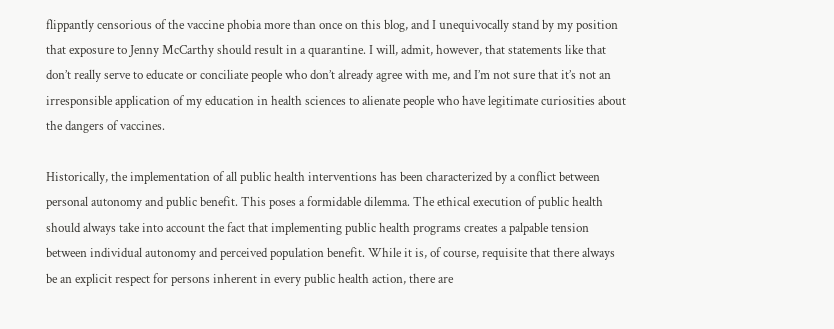flippantly censorious of the vaccine phobia more than once on this blog, and I unequivocally stand by my position that exposure to Jenny McCarthy should result in a quarantine. I will, admit, however, that statements like that don’t really serve to educate or conciliate people who don’t already agree with me, and I’m not sure that it’s not an irresponsible application of my education in health sciences to alienate people who have legitimate curiosities about the dangers of vaccines.

Historically, the implementation of all public health interventions has been characterized by a conflict between personal autonomy and public benefit. This poses a formidable dilemma. The ethical execution of public health should always take into account the fact that implementing public health programs creates a palpable tension between individual autonomy and perceived population benefit. While it is, of course, requisite that there always be an explicit respect for persons inherent in every public health action, there are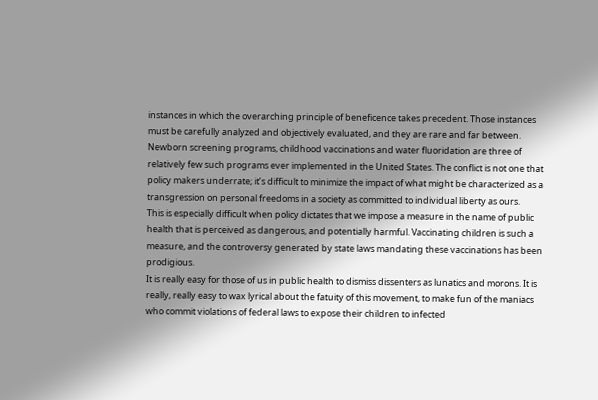instances in which the overarching principle of beneficence takes precedent. Those instances must be carefully analyzed and objectively evaluated, and they are rare and far between. Newborn screening programs, childhood vaccinations and water fluoridation are three of relatively few such programs ever implemented in the United States. The conflict is not one that policy makers underrate; it’s difficult to minimize the impact of what might be characterized as a transgression on personal freedoms in a society as committed to individual liberty as ours.
This is especially difficult when policy dictates that we impose a measure in the name of public health that is perceived as dangerous, and potentially harmful. Vaccinating children is such a measure, and the controversy generated by state laws mandating these vaccinations has been prodigious.
It is really easy for those of us in public health to dismiss dissenters as lunatics and morons. It is really, really easy to wax lyrical about the fatuity of this movement, to make fun of the maniacs who commit violations of federal laws to expose their children to infected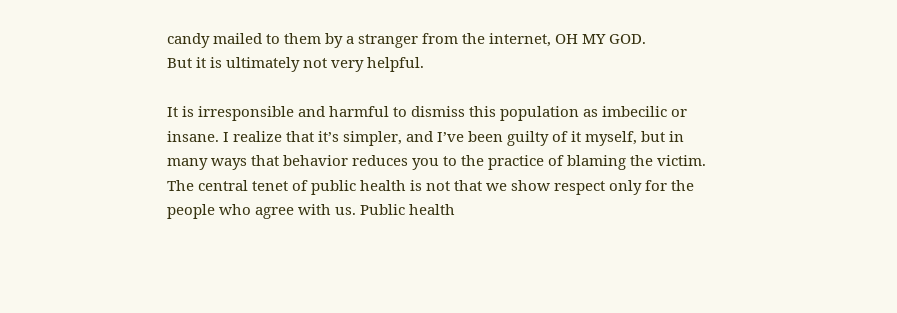candy mailed to them by a stranger from the internet, OH MY GOD.
But it is ultimately not very helpful.

It is irresponsible and harmful to dismiss this population as imbecilic or insane. I realize that it’s simpler, and I’ve been guilty of it myself, but in many ways that behavior reduces you to the practice of blaming the victim. The central tenet of public health is not that we show respect only for the people who agree with us. Public health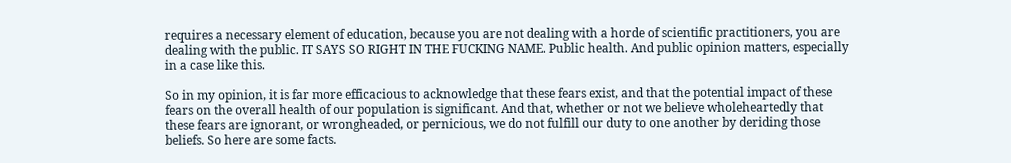requires a necessary element of education, because you are not dealing with a horde of scientific practitioners, you are dealing with the public. IT SAYS SO RIGHT IN THE FUCKING NAME. Public health. And public opinion matters, especially in a case like this.

So in my opinion, it is far more efficacious to acknowledge that these fears exist, and that the potential impact of these fears on the overall health of our population is significant. And that, whether or not we believe wholeheartedly that these fears are ignorant, or wrongheaded, or pernicious, we do not fulfill our duty to one another by deriding those beliefs. So here are some facts.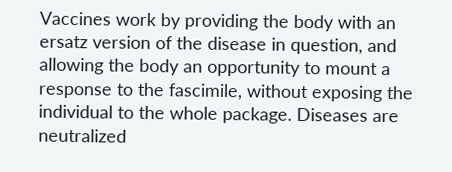Vaccines work by providing the body with an ersatz version of the disease in question, and allowing the body an opportunity to mount a response to the fascimile, without exposing the individual to the whole package. Diseases are neutralized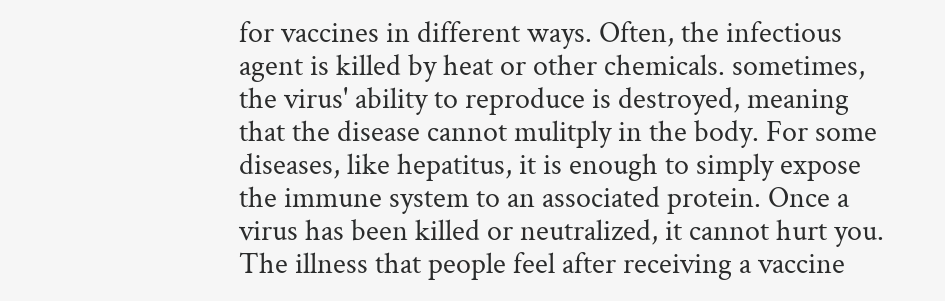for vaccines in different ways. Often, the infectious agent is killed by heat or other chemicals. sometimes, the virus' ability to reproduce is destroyed, meaning that the disease cannot mulitply in the body. For some diseases, like hepatitus, it is enough to simply expose the immune system to an associated protein. Once a virus has been killed or neutralized, it cannot hurt you. The illness that people feel after receiving a vaccine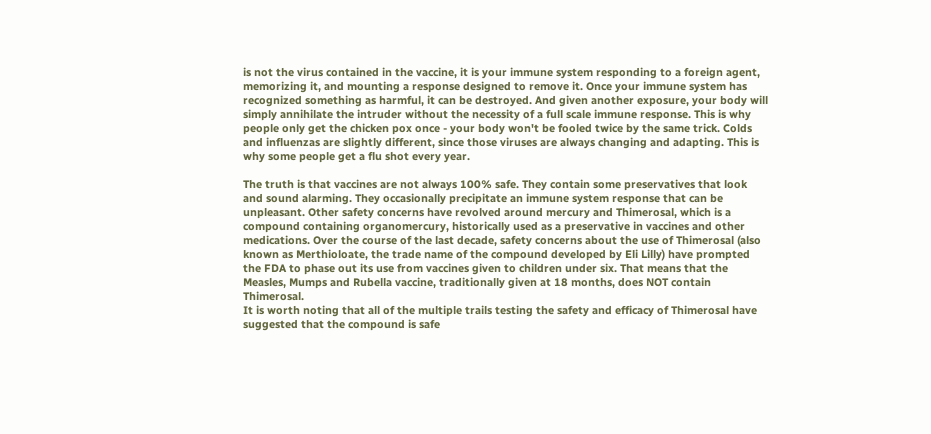is not the virus contained in the vaccine, it is your immune system responding to a foreign agent, memorizing it, and mounting a response designed to remove it. Once your immune system has recognized something as harmful, it can be destroyed. And given another exposure, your body will simply annihilate the intruder without the necessity of a full scale immune response. This is why people only get the chicken pox once - your body won't be fooled twice by the same trick. Colds and influenzas are slightly different, since those viruses are always changing and adapting. This is why some people get a flu shot every year.

The truth is that vaccines are not always 100% safe. They contain some preservatives that look and sound alarming. They occasionally precipitate an immune system response that can be unpleasant. Other safety concerns have revolved around mercury and Thimerosal, which is a compound containing organomercury, historically used as a preservative in vaccines and other medications. Over the course of the last decade, safety concerns about the use of Thimerosal (also known as Merthioloate, the trade name of the compound developed by Eli Lilly) have prompted the FDA to phase out its use from vaccines given to children under six. That means that the Measles, Mumps and Rubella vaccine, traditionally given at 18 months, does NOT contain Thimerosal.
It is worth noting that all of the multiple trails testing the safety and efficacy of Thimerosal have suggested that the compound is safe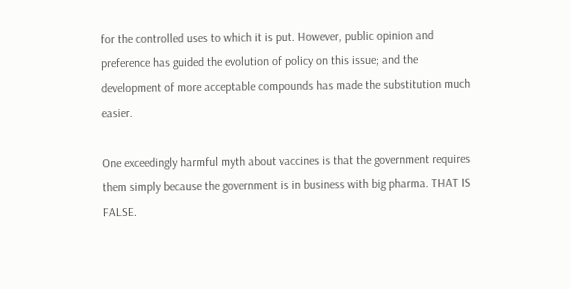for the controlled uses to which it is put. However, public opinion and preference has guided the evolution of policy on this issue; and the development of more acceptable compounds has made the substitution much easier.

One exceedingly harmful myth about vaccines is that the government requires them simply because the government is in business with big pharma. THAT IS FALSE.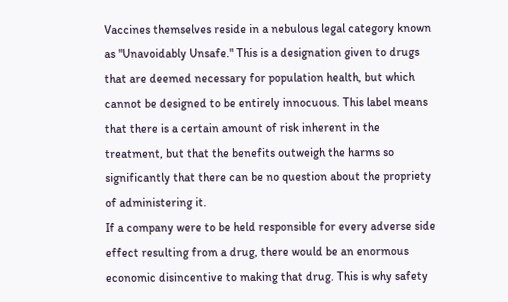Vaccines themselves reside in a nebulous legal category known as "Unavoidably Unsafe." This is a designation given to drugs that are deemed necessary for population health, but which cannot be designed to be entirely innocuous. This label means that there is a certain amount of risk inherent in the treatment, but that the benefits outweigh the harms so significantly that there can be no question about the propriety of administering it.
If a company were to be held responsible for every adverse side effect resulting from a drug, there would be an enormous economic disincentive to making that drug. This is why safety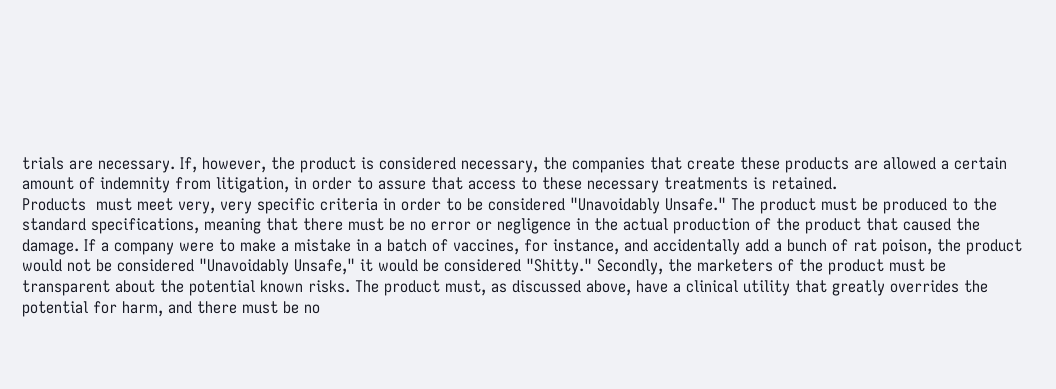trials are necessary. If, however, the product is considered necessary, the companies that create these products are allowed a certain amount of indemnity from litigation, in order to assure that access to these necessary treatments is retained.
Products  must meet very, very specific criteria in order to be considered "Unavoidably Unsafe." The product must be produced to the standard specifications, meaning that there must be no error or negligence in the actual production of the product that caused the damage. If a company were to make a mistake in a batch of vaccines, for instance, and accidentally add a bunch of rat poison, the product would not be considered "Unavoidably Unsafe," it would be considered "Shitty." Secondly, the marketers of the product must be transparent about the potential known risks. The product must, as discussed above, have a clinical utility that greatly overrides the potential for harm, and there must be no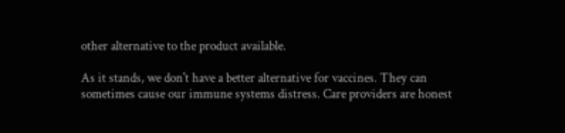other alternative to the product available.

As it stands, we don't have a better alternative for vaccines. They can sometimes cause our immune systems distress. Care providers are honest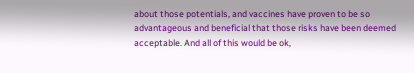about those potentials, and vaccines have proven to be so advantageous and beneficial that those risks have been deemed acceptable. And all of this would be ok,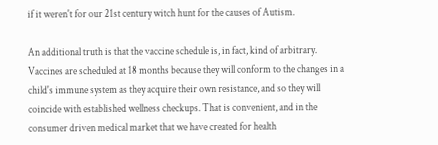if it weren't for our 21st century witch hunt for the causes of Autism.

An additional truth is that the vaccine schedule is, in fact, kind of arbitrary. Vaccines are scheduled at 18 months because they will conform to the changes in a child's immune system as they acquire their own resistance, and so they will coincide with established wellness checkups. That is convenient, and in the consumer driven medical market that we have created for health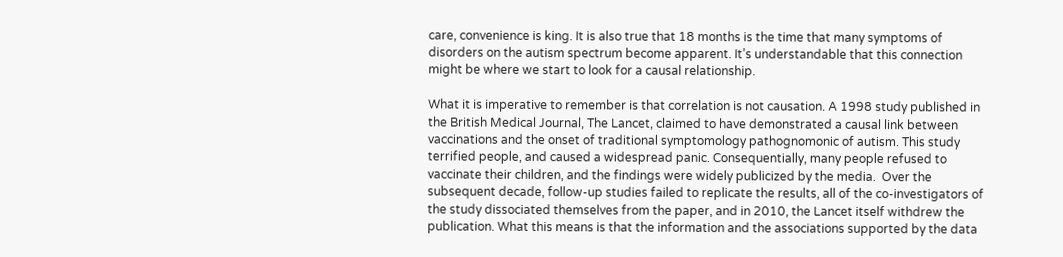care, convenience is king. It is also true that 18 months is the time that many symptoms of disorders on the autism spectrum become apparent. It’s understandable that this connection might be where we start to look for a causal relationship.

What it is imperative to remember is that correlation is not causation. A 1998 study published in the British Medical Journal, The Lancet, claimed to have demonstrated a causal link between vaccinations and the onset of traditional symptomology pathognomonic of autism. This study terrified people, and caused a widespread panic. Consequentially, many people refused to vaccinate their children, and the findings were widely publicized by the media.  Over the subsequent decade, follow-up studies failed to replicate the results, all of the co-investigators of the study dissociated themselves from the paper, and in 2010, the Lancet itself withdrew the publication. What this means is that the information and the associations supported by the data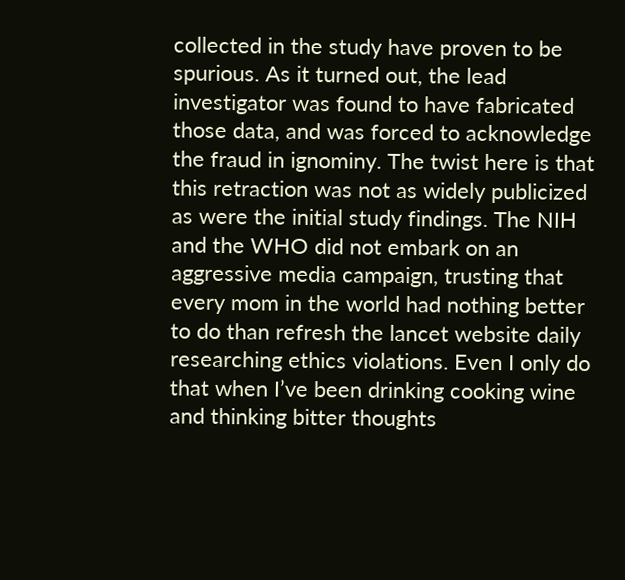collected in the study have proven to be spurious. As it turned out, the lead investigator was found to have fabricated those data, and was forced to acknowledge the fraud in ignominy. The twist here is that this retraction was not as widely publicized as were the initial study findings. The NIH and the WHO did not embark on an aggressive media campaign, trusting that every mom in the world had nothing better to do than refresh the lancet website daily researching ethics violations. Even I only do that when I’ve been drinking cooking wine and thinking bitter thoughts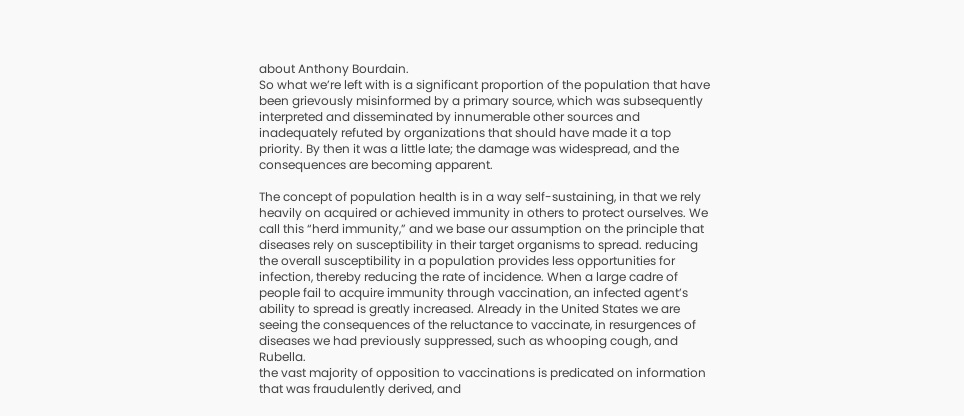about Anthony Bourdain.
So what we’re left with is a significant proportion of the population that have been grievously misinformed by a primary source, which was subsequently interpreted and disseminated by innumerable other sources and inadequately refuted by organizations that should have made it a top priority. By then it was a little late; the damage was widespread, and the consequences are becoming apparent.

The concept of population health is in a way self-sustaining, in that we rely heavily on acquired or achieved immunity in others to protect ourselves. We call this “herd immunity,” and we base our assumption on the principle that diseases rely on susceptibility in their target organisms to spread. reducing the overall susceptibility in a population provides less opportunities for infection, thereby reducing the rate of incidence. When a large cadre of people fail to acquire immunity through vaccination, an infected agent’s ability to spread is greatly increased. Already in the United States we are seeing the consequences of the reluctance to vaccinate, in resurgences of diseases we had previously suppressed, such as whooping cough, and Rubella.
the vast majority of opposition to vaccinations is predicated on information that was fraudulently derived, and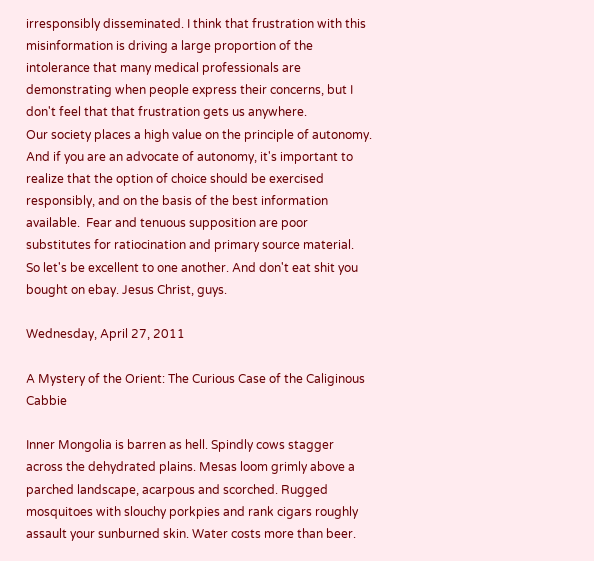irresponsibly disseminated. I think that frustration with this misinformation is driving a large proportion of the intolerance that many medical professionals are demonstrating when people express their concerns, but I don't feel that that frustration gets us anywhere.
Our society places a high value on the principle of autonomy. And if you are an advocate of autonomy, it's important to realize that the option of choice should be exercised responsibly, and on the basis of the best information available.  Fear and tenuous supposition are poor substitutes for ratiocination and primary source material.
So let's be excellent to one another. And don't eat shit you bought on ebay. Jesus Christ, guys.

Wednesday, April 27, 2011

A Mystery of the Orient: The Curious Case of the Caliginous Cabbie

Inner Mongolia is barren as hell. Spindly cows stagger across the dehydrated plains. Mesas loom grimly above a parched landscape, acarpous and scorched. Rugged mosquitoes with slouchy porkpies and rank cigars roughly assault your sunburned skin. Water costs more than beer.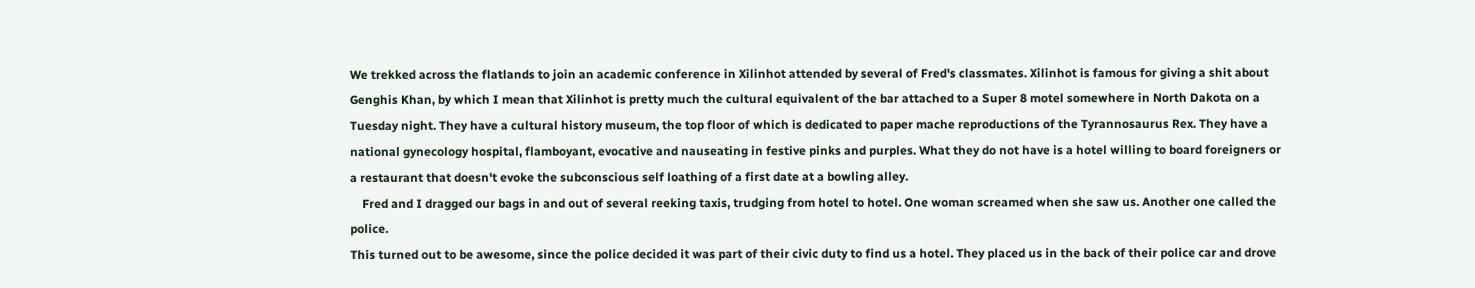We trekked across the flatlands to join an academic conference in Xilinhot attended by several of Fred's classmates. Xilinhot is famous for giving a shit about Genghis Khan, by which I mean that Xilinhot is pretty much the cultural equivalent of the bar attached to a Super 8 motel somewhere in North Dakota on a Tuesday night. They have a cultural history museum, the top floor of which is dedicated to paper mache reproductions of the Tyrannosaurus Rex. They have a national gynecology hospital, flamboyant, evocative and nauseating in festive pinks and purples. What they do not have is a hotel willing to board foreigners or a restaurant that doesn't evoke the subconscious self loathing of a first date at a bowling alley.
    Fred and I dragged our bags in and out of several reeking taxis, trudging from hotel to hotel. One woman screamed when she saw us. Another one called the police.
This turned out to be awesome, since the police decided it was part of their civic duty to find us a hotel. They placed us in the back of their police car and drove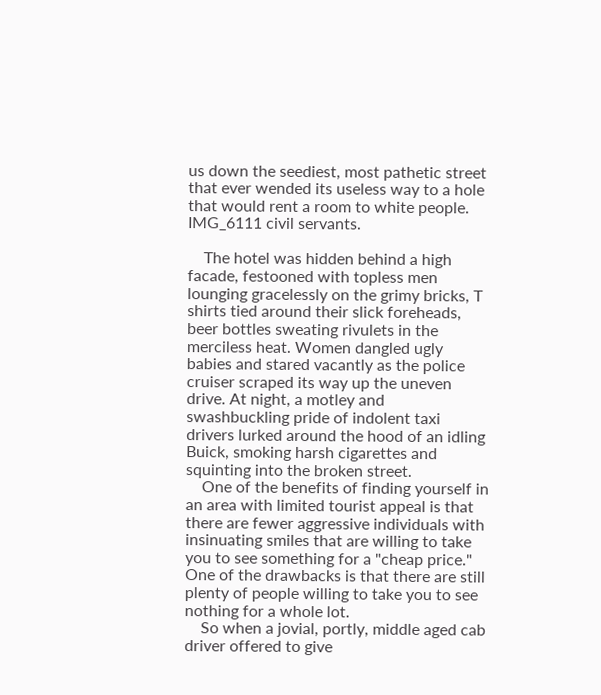us down the seediest, most pathetic street that ever wended its useless way to a hole that would rent a room to white people.
IMG_6111 civil servants.

    The hotel was hidden behind a high facade, festooned with topless men lounging gracelessly on the grimy bricks, T shirts tied around their slick foreheads, beer bottles sweating rivulets in the merciless heat. Women dangled ugly babies and stared vacantly as the police cruiser scraped its way up the uneven drive. At night, a motley and swashbuckling pride of indolent taxi drivers lurked around the hood of an idling Buick, smoking harsh cigarettes and squinting into the broken street.
    One of the benefits of finding yourself in an area with limited tourist appeal is that there are fewer aggressive individuals with insinuating smiles that are willing to take you to see something for a "cheap price." One of the drawbacks is that there are still plenty of people willing to take you to see nothing for a whole lot.
    So when a jovial, portly, middle aged cab driver offered to give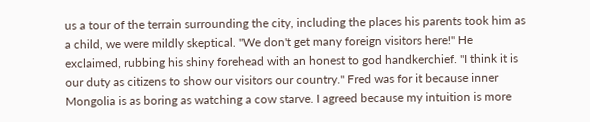us a tour of the terrain surrounding the city, including the places his parents took him as a child, we were mildly skeptical. "We don't get many foreign visitors here!" He exclaimed, rubbing his shiny forehead with an honest to god handkerchief. "I think it is our duty as citizens to show our visitors our country." Fred was for it because inner Mongolia is as boring as watching a cow starve. I agreed because my intuition is more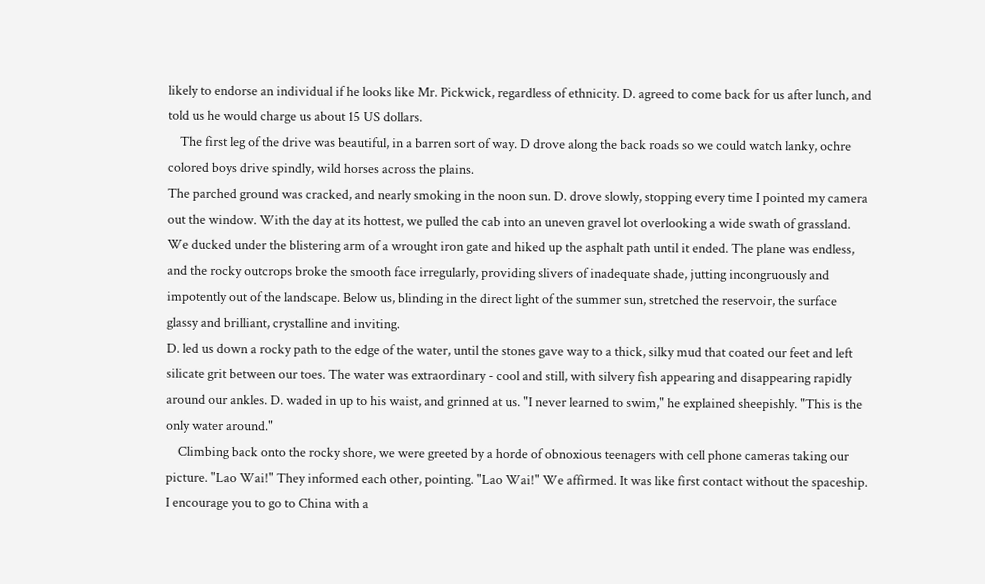likely to endorse an individual if he looks like Mr. Pickwick, regardless of ethnicity. D. agreed to come back for us after lunch, and told us he would charge us about 15 US dollars.
    The first leg of the drive was beautiful, in a barren sort of way. D drove along the back roads so we could watch lanky, ochre colored boys drive spindly, wild horses across the plains.
The parched ground was cracked, and nearly smoking in the noon sun. D. drove slowly, stopping every time I pointed my camera out the window. With the day at its hottest, we pulled the cab into an uneven gravel lot overlooking a wide swath of grassland. We ducked under the blistering arm of a wrought iron gate and hiked up the asphalt path until it ended. The plane was endless, and the rocky outcrops broke the smooth face irregularly, providing slivers of inadequate shade, jutting incongruously and impotently out of the landscape. Below us, blinding in the direct light of the summer sun, stretched the reservoir, the surface glassy and brilliant, crystalline and inviting.
D. led us down a rocky path to the edge of the water, until the stones gave way to a thick, silky mud that coated our feet and left silicate grit between our toes. The water was extraordinary - cool and still, with silvery fish appearing and disappearing rapidly around our ankles. D. waded in up to his waist, and grinned at us. "I never learned to swim," he explained sheepishly. "This is the only water around."
    Climbing back onto the rocky shore, we were greeted by a horde of obnoxious teenagers with cell phone cameras taking our picture. "Lao Wai!" They informed each other, pointing. "Lao Wai!" We affirmed. It was like first contact without the spaceship. I encourage you to go to China with a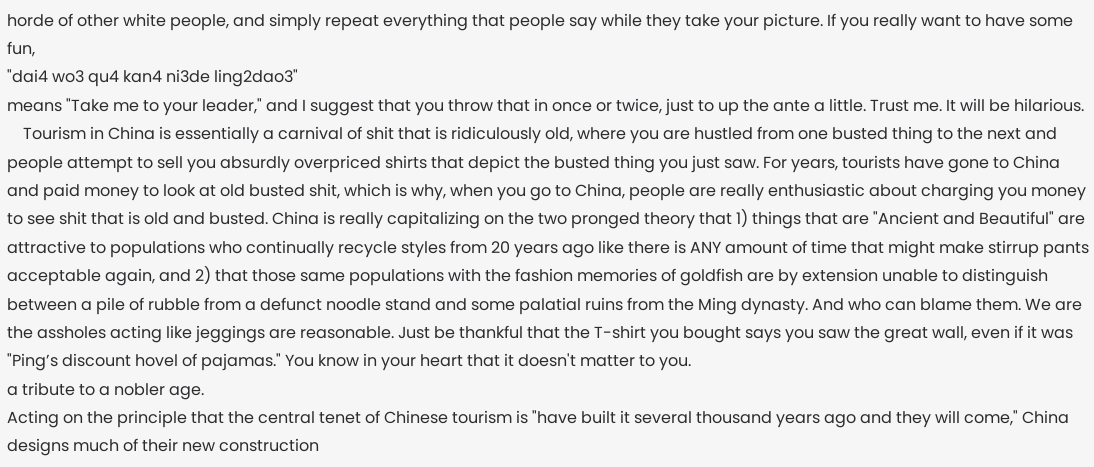horde of other white people, and simply repeat everything that people say while they take your picture. If you really want to have some fun,
"dai4 wo3 qu4 kan4 ni3de ling2dao3"
means "Take me to your leader," and I suggest that you throw that in once or twice, just to up the ante a little. Trust me. It will be hilarious.
    Tourism in China is essentially a carnival of shit that is ridiculously old, where you are hustled from one busted thing to the next and people attempt to sell you absurdly overpriced shirts that depict the busted thing you just saw. For years, tourists have gone to China and paid money to look at old busted shit, which is why, when you go to China, people are really enthusiastic about charging you money to see shit that is old and busted. China is really capitalizing on the two pronged theory that 1) things that are "Ancient and Beautiful" are attractive to populations who continually recycle styles from 20 years ago like there is ANY amount of time that might make stirrup pants acceptable again, and 2) that those same populations with the fashion memories of goldfish are by extension unable to distinguish between a pile of rubble from a defunct noodle stand and some palatial ruins from the Ming dynasty. And who can blame them. We are the assholes acting like jeggings are reasonable. Just be thankful that the T-shirt you bought says you saw the great wall, even if it was "Ping’s discount hovel of pajamas." You know in your heart that it doesn't matter to you.
a tribute to a nobler age.
Acting on the principle that the central tenet of Chinese tourism is "have built it several thousand years ago and they will come," China designs much of their new construction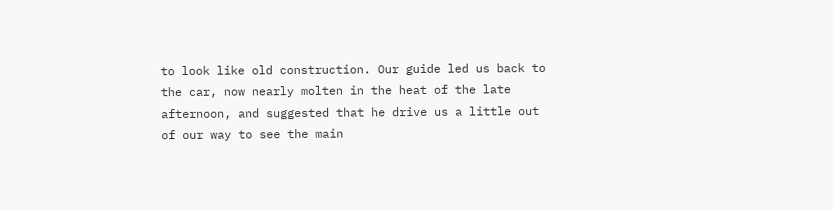to look like old construction. Our guide led us back to the car, now nearly molten in the heat of the late afternoon, and suggested that he drive us a little out of our way to see the main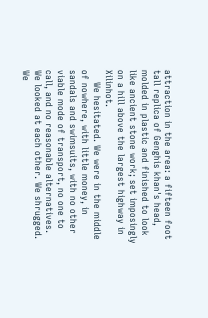attraction in the area: a fifteen foot tall replica of Genghis khan's head, molded in plastic and finished to look like ancient stone work; set imposingly on a hill above the largest highway in Xilinhot.
    We hesitated. We were in the middle of nowhere, with little money, in sandals and swimsuits, with no other viable mode of transport, no one to call, and no reasonable alternatives. We looked at each other. We shrugged. We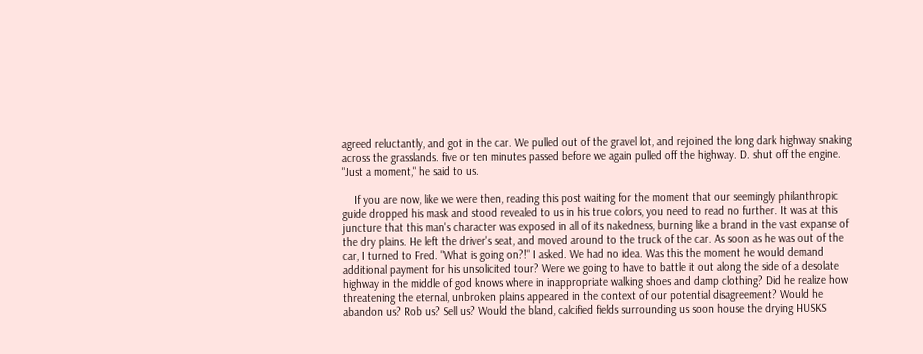agreed reluctantly, and got in the car. We pulled out of the gravel lot, and rejoined the long dark highway snaking across the grasslands. five or ten minutes passed before we again pulled off the highway. D. shut off the engine. "Just a moment," he said to us.

    If you are now, like we were then, reading this post waiting for the moment that our seemingly philanthropic guide dropped his mask and stood revealed to us in his true colors, you need to read no further. It was at this juncture that this man's character was exposed in all of its nakedness, burning like a brand in the vast expanse of the dry plains. He left the driver's seat, and moved around to the truck of the car. As soon as he was out of the car, I turned to Fred. "What is going on?!" I asked. We had no idea. Was this the moment he would demand additional payment for his unsolicited tour? Were we going to have to battle it out along the side of a desolate highway in the middle of god knows where in inappropriate walking shoes and damp clothing? Did he realize how threatening the eternal, unbroken plains appeared in the context of our potential disagreement? Would he abandon us? Rob us? Sell us? Would the bland, calcified fields surrounding us soon house the drying HUSKS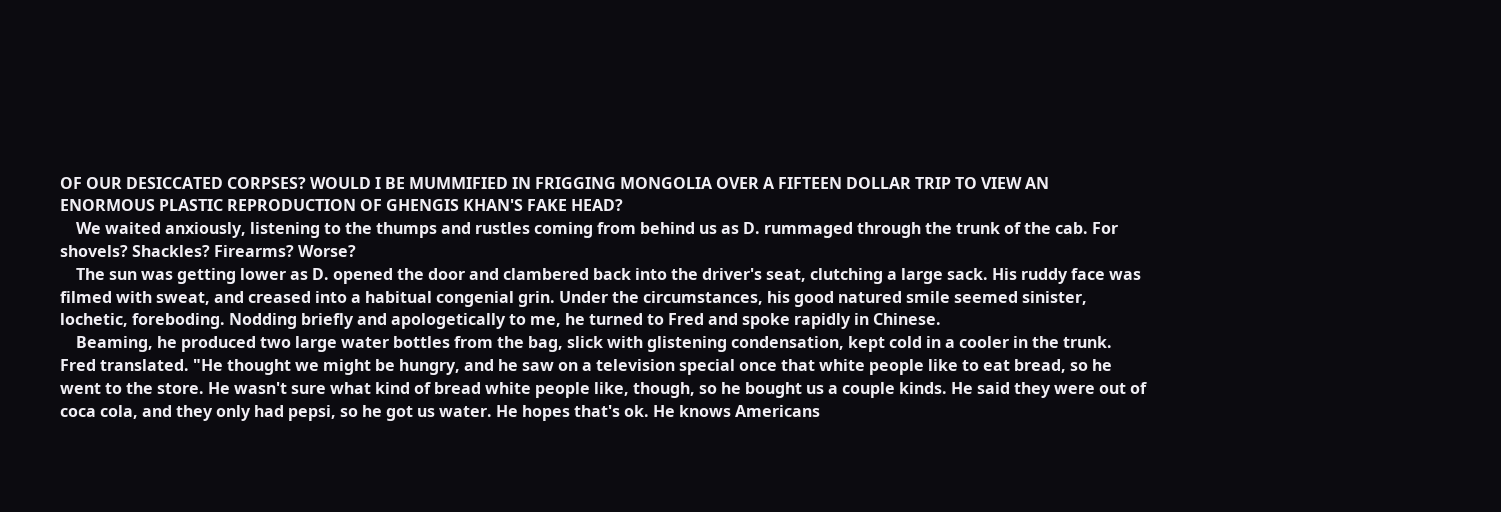OF OUR DESICCATED CORPSES? WOULD I BE MUMMIFIED IN FRIGGING MONGOLIA OVER A FIFTEEN DOLLAR TRIP TO VIEW AN ENORMOUS PLASTIC REPRODUCTION OF GHENGIS KHAN'S FAKE HEAD?
    We waited anxiously, listening to the thumps and rustles coming from behind us as D. rummaged through the trunk of the cab. For shovels? Shackles? Firearms? Worse?
    The sun was getting lower as D. opened the door and clambered back into the driver's seat, clutching a large sack. His ruddy face was filmed with sweat, and creased into a habitual congenial grin. Under the circumstances, his good natured smile seemed sinister, lochetic, foreboding. Nodding briefly and apologetically to me, he turned to Fred and spoke rapidly in Chinese.
    Beaming, he produced two large water bottles from the bag, slick with glistening condensation, kept cold in a cooler in the trunk. Fred translated. "He thought we might be hungry, and he saw on a television special once that white people like to eat bread, so he went to the store. He wasn't sure what kind of bread white people like, though, so he bought us a couple kinds. He said they were out of coca cola, and they only had pepsi, so he got us water. He hopes that's ok. He knows Americans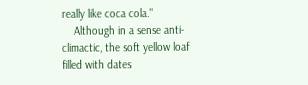really like coca cola."
    Although in a sense anti-climactic, the soft yellow loaf filled with dates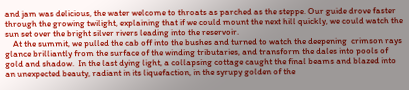and jam was delicious, the water welcome to throats as parched as the steppe. Our guide drove faster through the growing twilight, explaining that if we could mount the next hill quickly, we could watch the sun set over the bright silver rivers leading into the reservoir.
    At the summit, we pulled the cab off into the bushes and turned to watch the deepening  crimson rays glance brilliantly from the surface of the winding tributaries, and transform the dales into pools of gold and shadow.  In the last dying light, a collapsing cottage caught the final beams and blazed into an unexpected beauty, radiant in its liquefaction, in the syrupy golden of the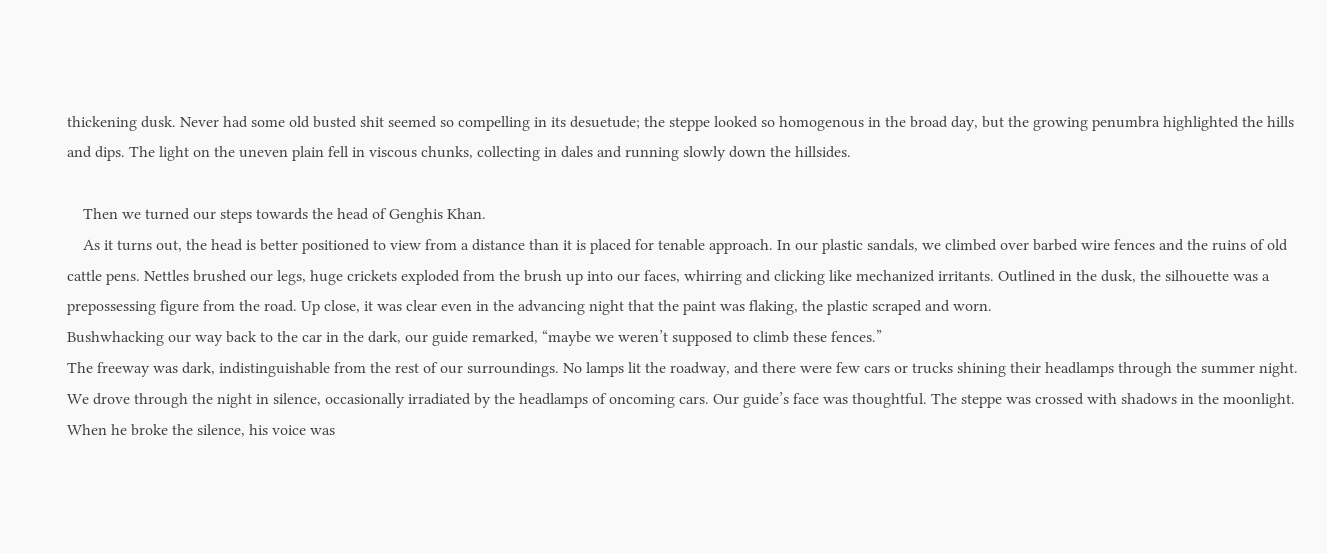thickening dusk. Never had some old busted shit seemed so compelling in its desuetude; the steppe looked so homogenous in the broad day, but the growing penumbra highlighted the hills and dips. The light on the uneven plain fell in viscous chunks, collecting in dales and running slowly down the hillsides.

    Then we turned our steps towards the head of Genghis Khan.
    As it turns out, the head is better positioned to view from a distance than it is placed for tenable approach. In our plastic sandals, we climbed over barbed wire fences and the ruins of old cattle pens. Nettles brushed our legs, huge crickets exploded from the brush up into our faces, whirring and clicking like mechanized irritants. Outlined in the dusk, the silhouette was a prepossessing figure from the road. Up close, it was clear even in the advancing night that the paint was flaking, the plastic scraped and worn.
Bushwhacking our way back to the car in the dark, our guide remarked, “maybe we weren’t supposed to climb these fences.”
The freeway was dark, indistinguishable from the rest of our surroundings. No lamps lit the roadway, and there were few cars or trucks shining their headlamps through the summer night. We drove through the night in silence, occasionally irradiated by the headlamps of oncoming cars. Our guide’s face was thoughtful. The steppe was crossed with shadows in the moonlight.
When he broke the silence, his voice was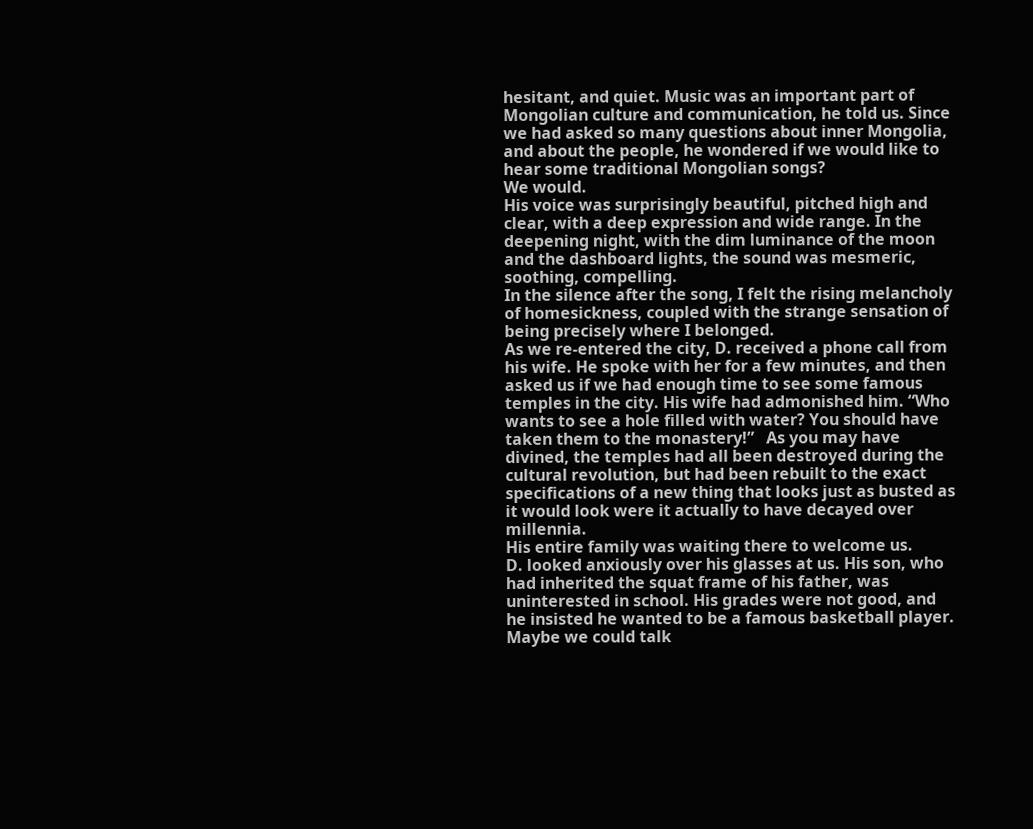hesitant, and quiet. Music was an important part of Mongolian culture and communication, he told us. Since we had asked so many questions about inner Mongolia, and about the people, he wondered if we would like to hear some traditional Mongolian songs?
We would.
His voice was surprisingly beautiful, pitched high and clear, with a deep expression and wide range. In the deepening night, with the dim luminance of the moon and the dashboard lights, the sound was mesmeric, soothing, compelling.
In the silence after the song, I felt the rising melancholy of homesickness, coupled with the strange sensation of being precisely where I belonged.
As we re-entered the city, D. received a phone call from his wife. He spoke with her for a few minutes, and then asked us if we had enough time to see some famous temples in the city. His wife had admonished him. “Who wants to see a hole filled with water? You should have taken them to the monastery!”   As you may have divined, the temples had all been destroyed during the cultural revolution, but had been rebuilt to the exact specifications of a new thing that looks just as busted as it would look were it actually to have decayed over millennia.
His entire family was waiting there to welcome us.
D. looked anxiously over his glasses at us. His son, who had inherited the squat frame of his father, was uninterested in school. His grades were not good, and he insisted he wanted to be a famous basketball player. Maybe we could talk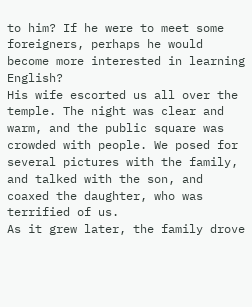to him? If he were to meet some foreigners, perhaps he would become more interested in learning English?
His wife escorted us all over the temple. The night was clear and warm, and the public square was crowded with people. We posed for several pictures with the family, and talked with the son, and coaxed the daughter, who was terrified of us.
As it grew later, the family drove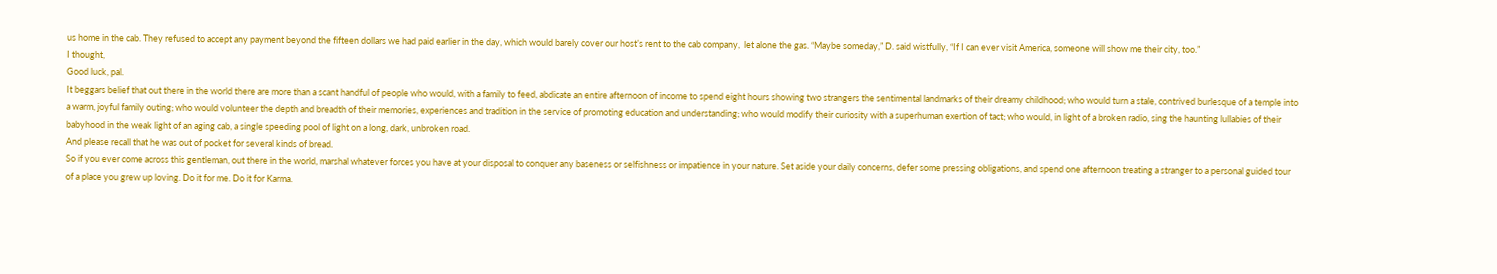us home in the cab. They refused to accept any payment beyond the fifteen dollars we had paid earlier in the day, which would barely cover our host’s rent to the cab company,  let alone the gas. “Maybe someday,” D. said wistfully, “If I can ever visit America, someone will show me their city, too.”
I thought,
Good luck, pal.
It beggars belief that out there in the world there are more than a scant handful of people who would, with a family to feed, abdicate an entire afternoon of income to spend eight hours showing two strangers the sentimental landmarks of their dreamy childhood; who would turn a stale, contrived burlesque of a temple into a warm, joyful family outing; who would volunteer the depth and breadth of their memories, experiences and tradition in the service of promoting education and understanding; who would modify their curiosity with a superhuman exertion of tact; who would, in light of a broken radio, sing the haunting lullabies of their babyhood in the weak light of an aging cab, a single speeding pool of light on a long, dark, unbroken road.
And please recall that he was out of pocket for several kinds of bread.
So if you ever come across this gentleman, out there in the world, marshal whatever forces you have at your disposal to conquer any baseness or selfishness or impatience in your nature. Set aside your daily concerns, defer some pressing obligations, and spend one afternoon treating a stranger to a personal guided tour of a place you grew up loving. Do it for me. Do it for Karma.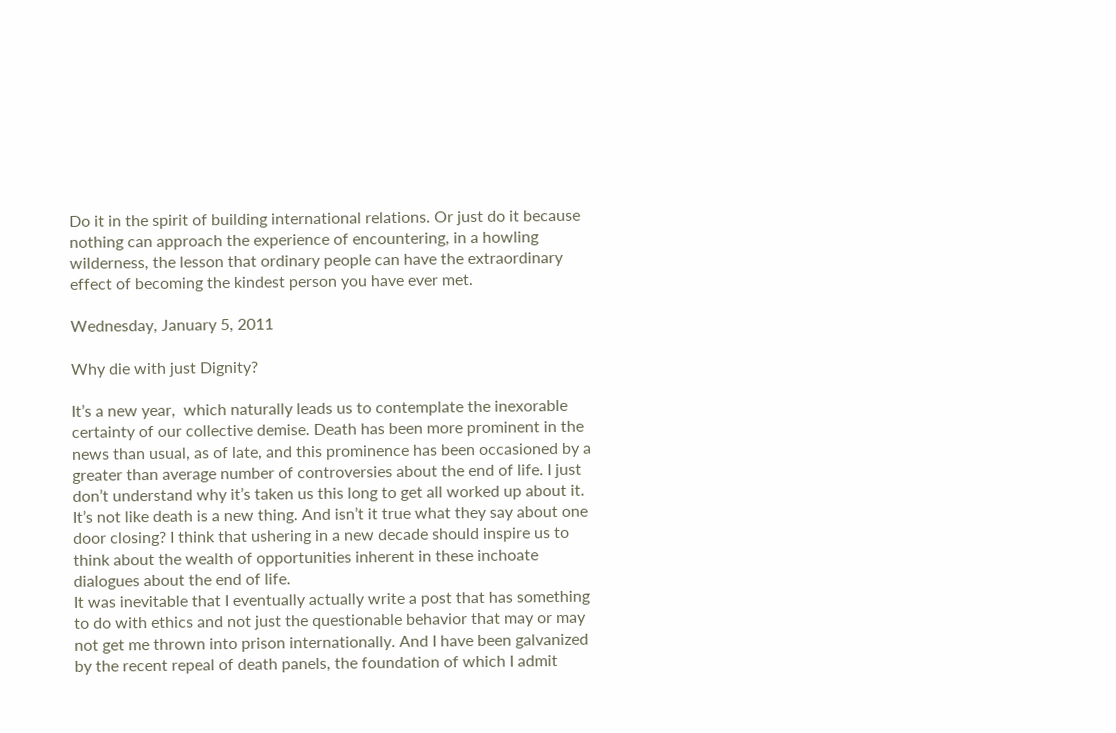Do it in the spirit of building international relations. Or just do it because nothing can approach the experience of encountering, in a howling wilderness, the lesson that ordinary people can have the extraordinary effect of becoming the kindest person you have ever met.

Wednesday, January 5, 2011

Why die with just Dignity?

It’s a new year,  which naturally leads us to contemplate the inexorable certainty of our collective demise. Death has been more prominent in the news than usual, as of late, and this prominence has been occasioned by a greater than average number of controversies about the end of life. I just don’t understand why it’s taken us this long to get all worked up about it. It’s not like death is a new thing. And isn’t it true what they say about one door closing? I think that ushering in a new decade should inspire us to think about the wealth of opportunities inherent in these inchoate dialogues about the end of life.
It was inevitable that I eventually actually write a post that has something to do with ethics and not just the questionable behavior that may or may not get me thrown into prison internationally. And I have been galvanized by the recent repeal of death panels, the foundation of which I admit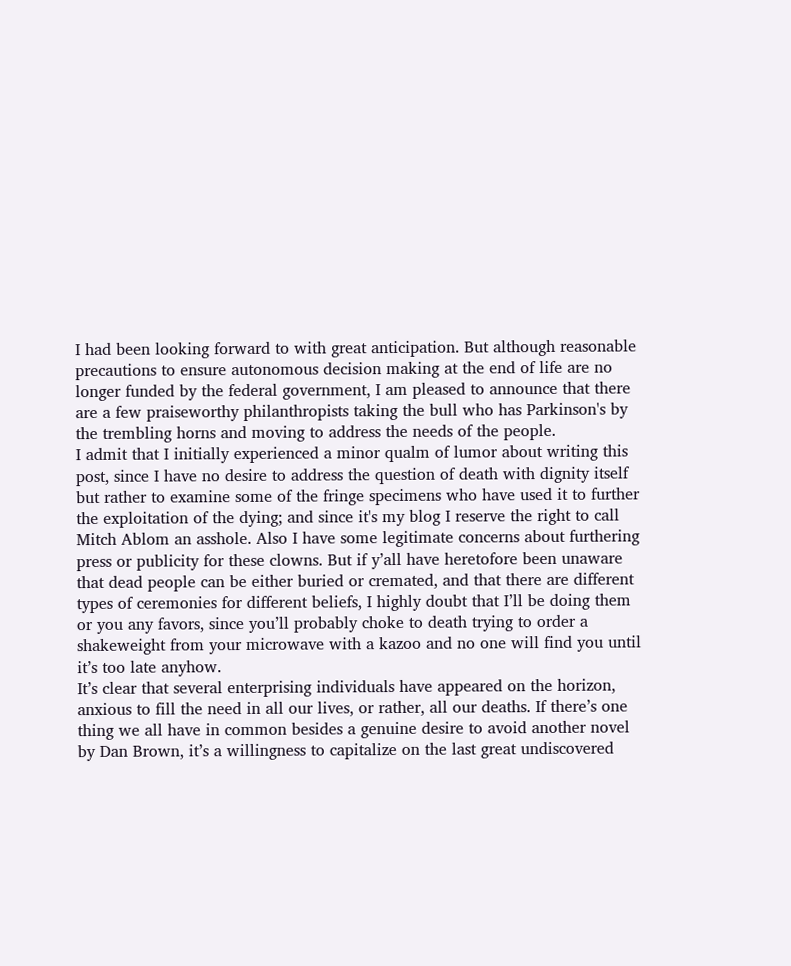I had been looking forward to with great anticipation. But although reasonable precautions to ensure autonomous decision making at the end of life are no longer funded by the federal government, I am pleased to announce that there are a few praiseworthy philanthropists taking the bull who has Parkinson's by the trembling horns and moving to address the needs of the people.
I admit that I initially experienced a minor qualm of lumor about writing this post, since I have no desire to address the question of death with dignity itself but rather to examine some of the fringe specimens who have used it to further the exploitation of the dying; and since it's my blog I reserve the right to call Mitch Ablom an asshole. Also I have some legitimate concerns about furthering press or publicity for these clowns. But if y’all have heretofore been unaware that dead people can be either buried or cremated, and that there are different types of ceremonies for different beliefs, I highly doubt that I’ll be doing them or you any favors, since you’ll probably choke to death trying to order a shakeweight from your microwave with a kazoo and no one will find you until it’s too late anyhow.
It’s clear that several enterprising individuals have appeared on the horizon, anxious to fill the need in all our lives, or rather, all our deaths. If there’s one thing we all have in common besides a genuine desire to avoid another novel by Dan Brown, it’s a willingness to capitalize on the last great undiscovered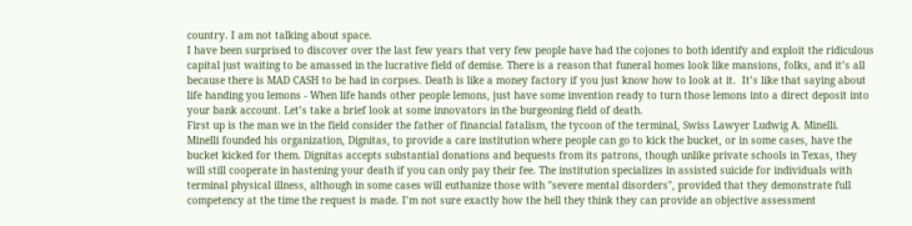country. I am not talking about space.
I have been surprised to discover over the last few years that very few people have had the cojones to both identify and exploit the ridiculous capital just waiting to be amassed in the lucrative field of demise. There is a reason that funeral homes look like mansions, folks, and it’s all because there is MAD CASH to be had in corpses. Death is like a money factory if you just know how to look at it.  It’s like that saying about life handing you lemons - When life hands other people lemons, just have some invention ready to turn those lemons into a direct deposit into your bank account. Let’s take a brief look at some innovators in the burgeoning field of death.
First up is the man we in the field consider the father of financial fatalism, the tycoon of the terminal, Swiss Lawyer Ludwig A. Minelli.
Minelli founded his organization, Dignitas, to provide a care institution where people can go to kick the bucket, or in some cases, have the bucket kicked for them. Dignitas accepts substantial donations and bequests from its patrons, though unlike private schools in Texas, they will still cooperate in hastening your death if you can only pay their fee. The institution specializes in assisted suicide for individuals with terminal physical illness, although in some cases will euthanize those with "severe mental disorders", provided that they demonstrate full competency at the time the request is made. I’m not sure exactly how the hell they think they can provide an objective assessment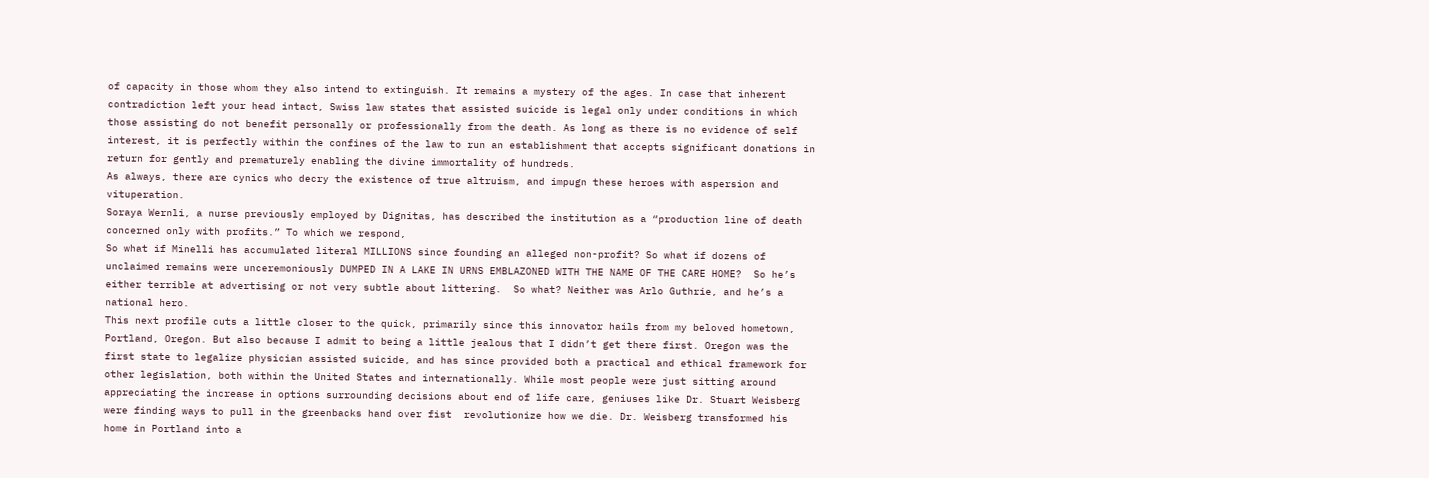of capacity in those whom they also intend to extinguish. It remains a mystery of the ages. In case that inherent contradiction left your head intact, Swiss law states that assisted suicide is legal only under conditions in which those assisting do not benefit personally or professionally from the death. As long as there is no evidence of self interest, it is perfectly within the confines of the law to run an establishment that accepts significant donations in return for gently and prematurely enabling the divine immortality of hundreds.
As always, there are cynics who decry the existence of true altruism, and impugn these heroes with aspersion and vituperation.
Soraya Wernli, a nurse previously employed by Dignitas, has described the institution as a “production line of death concerned only with profits.” To which we respond,
So what if Minelli has accumulated literal MILLIONS since founding an alleged non-profit? So what if dozens of unclaimed remains were unceremoniously DUMPED IN A LAKE IN URNS EMBLAZONED WITH THE NAME OF THE CARE HOME?  So he’s either terrible at advertising or not very subtle about littering.  So what? Neither was Arlo Guthrie, and he’s a national hero.
This next profile cuts a little closer to the quick, primarily since this innovator hails from my beloved hometown, Portland, Oregon. But also because I admit to being a little jealous that I didn’t get there first. Oregon was the first state to legalize physician assisted suicide, and has since provided both a practical and ethical framework for other legislation, both within the United States and internationally. While most people were just sitting around appreciating the increase in options surrounding decisions about end of life care, geniuses like Dr. Stuart Weisberg were finding ways to pull in the greenbacks hand over fist  revolutionize how we die. Dr. Weisberg transformed his home in Portland into a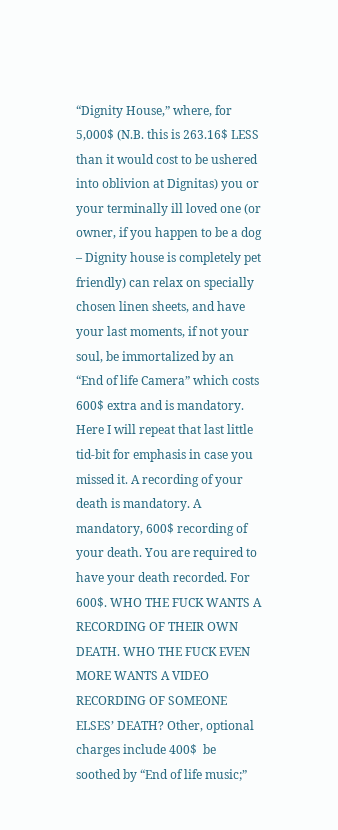“Dignity House,” where, for 5,000$ (N.B. this is 263.16$ LESS than it would cost to be ushered into oblivion at Dignitas) you or your terminally ill loved one (or owner, if you happen to be a dog – Dignity house is completely pet friendly) can relax on specially chosen linen sheets, and have your last moments, if not your soul, be immortalized by an “End of life Camera” which costs 600$ extra and is mandatory. Here I will repeat that last little tid-bit for emphasis in case you missed it. A recording of your death is mandatory. A mandatory, 600$ recording of your death. You are required to have your death recorded. For 600$. WHO THE FUCK WANTS A RECORDING OF THEIR OWN DEATH. WHO THE FUCK EVEN MORE WANTS A VIDEO RECORDING OF SOMEONE ELSES’ DEATH? Other, optional charges include 400$  be soothed by “End of life music;”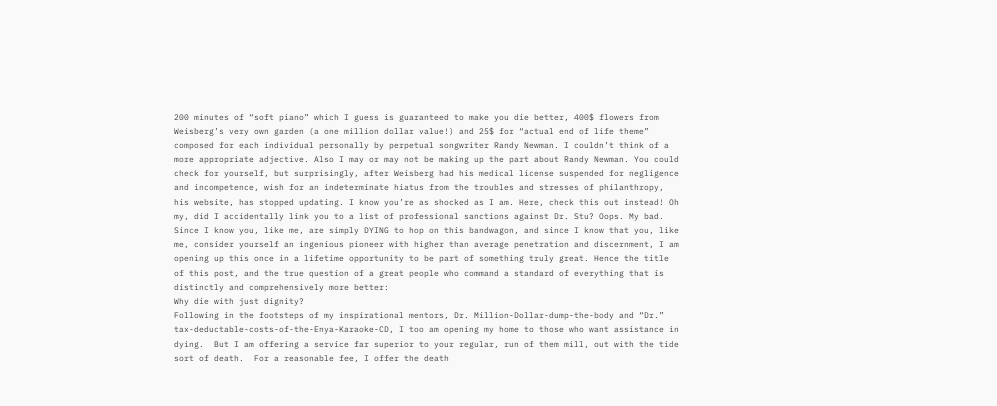200 minutes of “soft piano” which I guess is guaranteed to make you die better, 400$ flowers from Weisberg’s very own garden (a one million dollar value!) and 25$ for “actual end of life theme” composed for each individual personally by perpetual songwriter Randy Newman. I couldn’t think of a more appropriate adjective. Also I may or may not be making up the part about Randy Newman. You could check for yourself, but surprisingly, after Weisberg had his medical license suspended for negligence and incompetence, wish for an indeterminate hiatus from the troubles and stresses of philanthropy,  his website, has stopped updating. I know you’re as shocked as I am. Here, check this out instead! Oh my, did I accidentally link you to a list of professional sanctions against Dr. Stu? Oops. My bad.
Since I know you, like me, are simply DYING to hop on this bandwagon, and since I know that you, like me, consider yourself an ingenious pioneer with higher than average penetration and discernment, I am opening up this once in a lifetime opportunity to be part of something truly great. Hence the title of this post, and the true question of a great people who command a standard of everything that is distinctly and comprehensively more better:
Why die with just dignity?
Following in the footsteps of my inspirational mentors, Dr. Million-Dollar-dump-the-body and “Dr.” tax-deductable-costs-of-the-Enya-Karaoke-CD, I too am opening my home to those who want assistance in dying.  But I am offering a service far superior to your regular, run of them mill, out with the tide sort of death.  For a reasonable fee, I offer the death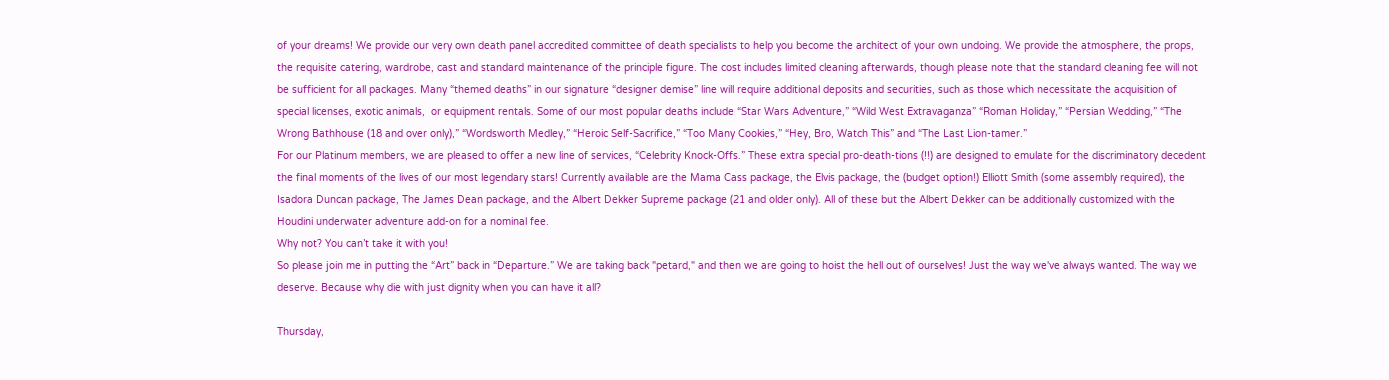of your dreams! We provide our very own death panel accredited committee of death specialists to help you become the architect of your own undoing. We provide the atmosphere, the props, the requisite catering, wardrobe, cast and standard maintenance of the principle figure. The cost includes limited cleaning afterwards, though please note that the standard cleaning fee will not be sufficient for all packages. Many “themed deaths” in our signature “designer demise” line will require additional deposits and securities, such as those which necessitate the acquisition of special licenses, exotic animals,  or equipment rentals. Some of our most popular deaths include “Star Wars Adventure,” “Wild West Extravaganza” “Roman Holiday,” “Persian Wedding,” “The Wrong Bathhouse (18 and over only),” “Wordsworth Medley,” “Heroic Self-Sacrifice,” “Too Many Cookies,” “Hey, Bro, Watch This” and “The Last Lion-tamer.”
For our Platinum members, we are pleased to offer a new line of services, “Celebrity Knock-Offs.” These extra special pro-death-tions (!!) are designed to emulate for the discriminatory decedent the final moments of the lives of our most legendary stars! Currently available are the Mama Cass package, the Elvis package, the (budget option!) Elliott Smith (some assembly required), the Isadora Duncan package, The James Dean package, and the Albert Dekker Supreme package (21 and older only). All of these but the Albert Dekker can be additionally customized with the Houdini underwater adventure add-on for a nominal fee.
Why not? You can’t take it with you!
So please join me in putting the “Art” back in “Departure.” We are taking back "petard," and then we are going to hoist the hell out of ourselves! Just the way we've always wanted. The way we deserve. Because why die with just dignity when you can have it all?

Thursday,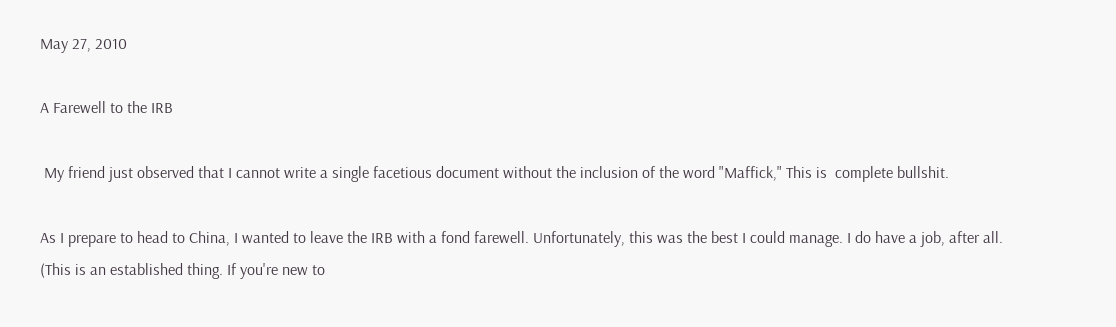May 27, 2010

A Farewell to the IRB

 My friend just observed that I cannot write a single facetious document without the inclusion of the word "Maffick," This is  complete bullshit.

As I prepare to head to China, I wanted to leave the IRB with a fond farewell. Unfortunately, this was the best I could manage. I do have a job, after all. (This is an established thing. If you're new to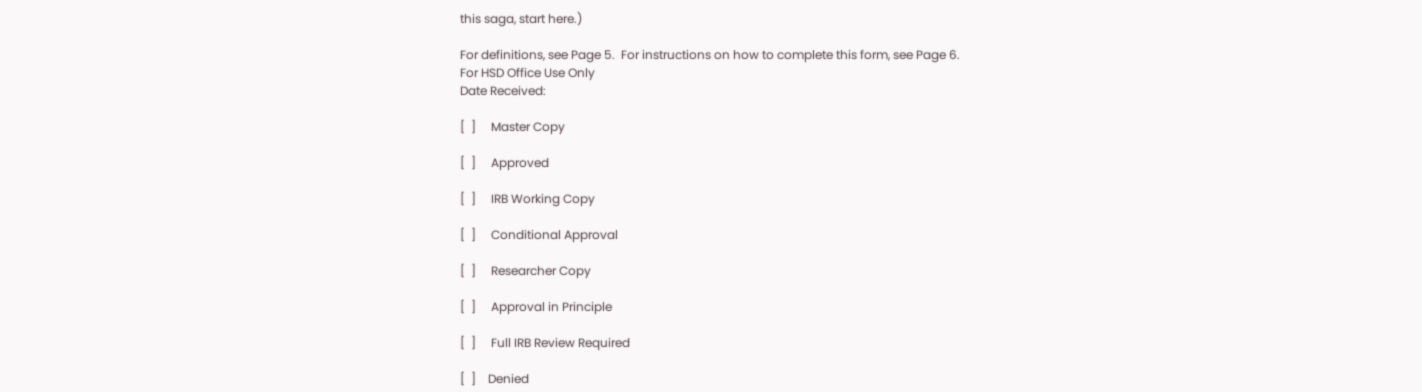this saga, start here.)

For definitions, see Page 5.  For instructions on how to complete this form, see Page 6.
For HSD Office Use Only
Date Received:

[  ]     Master Copy

[  ]     Approved

[  ]     IRB Working Copy

[  ]     Conditional Approval

[  ]     Researcher Copy

[  ]     Approval in Principle

[  ]     Full IRB Review Required

[  ]    Denied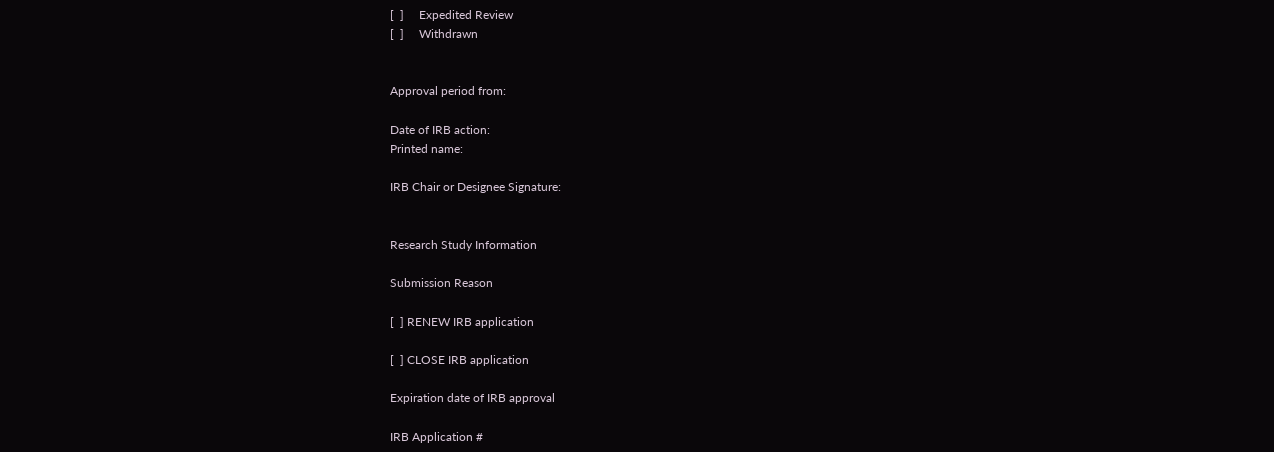[  ]     Expedited Review
[  ]     Withdrawn


Approval period from:

Date of IRB action:
Printed name:

IRB Chair or Designee Signature:


Research Study Information

Submission Reason

[  ] RENEW IRB application

[  ] CLOSE IRB application

Expiration date of IRB approval

IRB Application #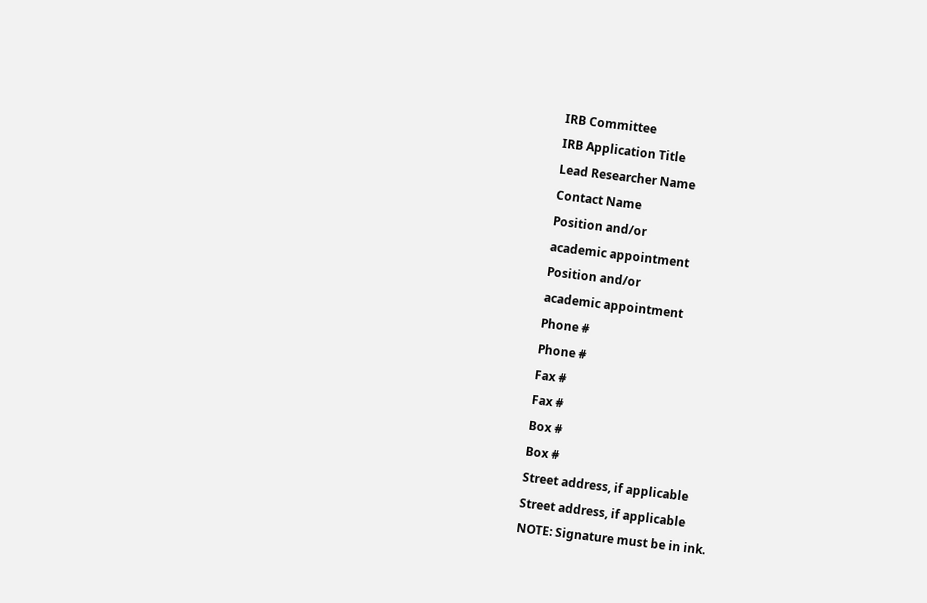IRB Committee
IRB Application Title
Lead Researcher Name
Contact Name
Position and/or
academic appointment
Position and/or
academic appointment
Phone #
Phone #
Fax #
Fax #
Box #
Box #
Street address, if applicable
Street address, if applicable
NOTE: Signature must be in ink.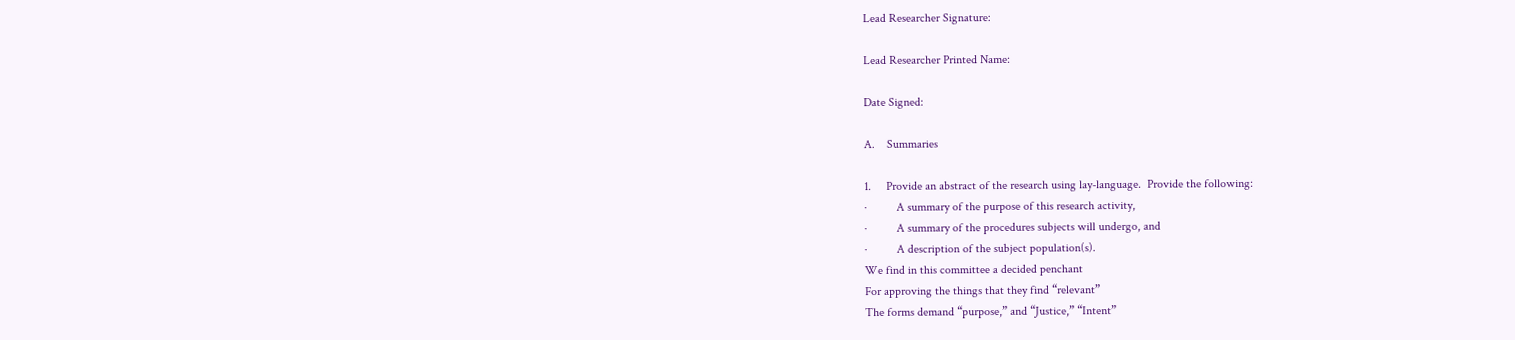Lead Researcher Signature:

Lead Researcher Printed Name:

Date Signed:

A.    Summaries

1.     Provide an abstract of the research using lay-language.  Provide the following:
·          A summary of the purpose of this research activity,
·          A summary of the procedures subjects will undergo, and
·          A description of the subject population(s).
We find in this committee a decided penchant
For approving the things that they find “relevant”
The forms demand “purpose,” and “Justice,” “Intent”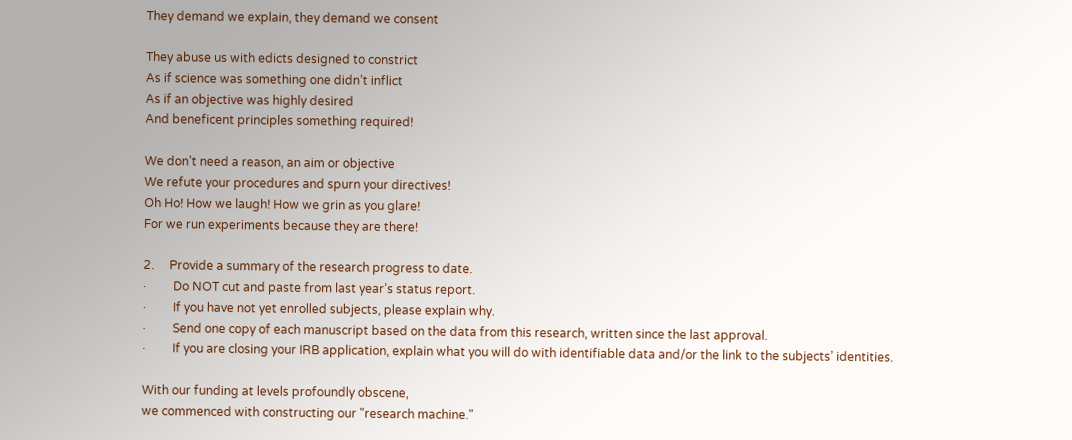They demand we explain, they demand we consent

They abuse us with edicts designed to constrict
As if science was something one didn’t inflict
As if an objective was highly desired
And beneficent principles something required!

We don’t need a reason, an aim or objective
We refute your procedures and spurn your directives!
Oh Ho! How we laugh! How we grin as you glare!
For we run experiments because they are there!

2.     Provide a summary of the research progress to date.
·         Do NOT cut and paste from last year’s status report.
·         If you have not yet enrolled subjects, please explain why.
·         Send one copy of each manuscript based on the data from this research, written since the last approval.
·         If you are closing your IRB application, explain what you will do with identifiable data and/or the link to the subjects’ identities.

With our funding at levels profoundly obscene,
we commenced with constructing our "research machine."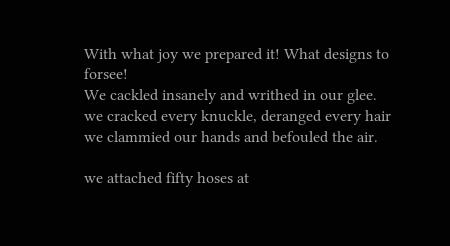With what joy we prepared it! What designs to forsee!
We cackled insanely and writhed in our glee.
we cracked every knuckle, deranged every hair
we clammied our hands and befouled the air.

we attached fifty hoses at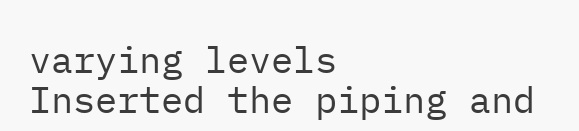varying levels
Inserted the piping and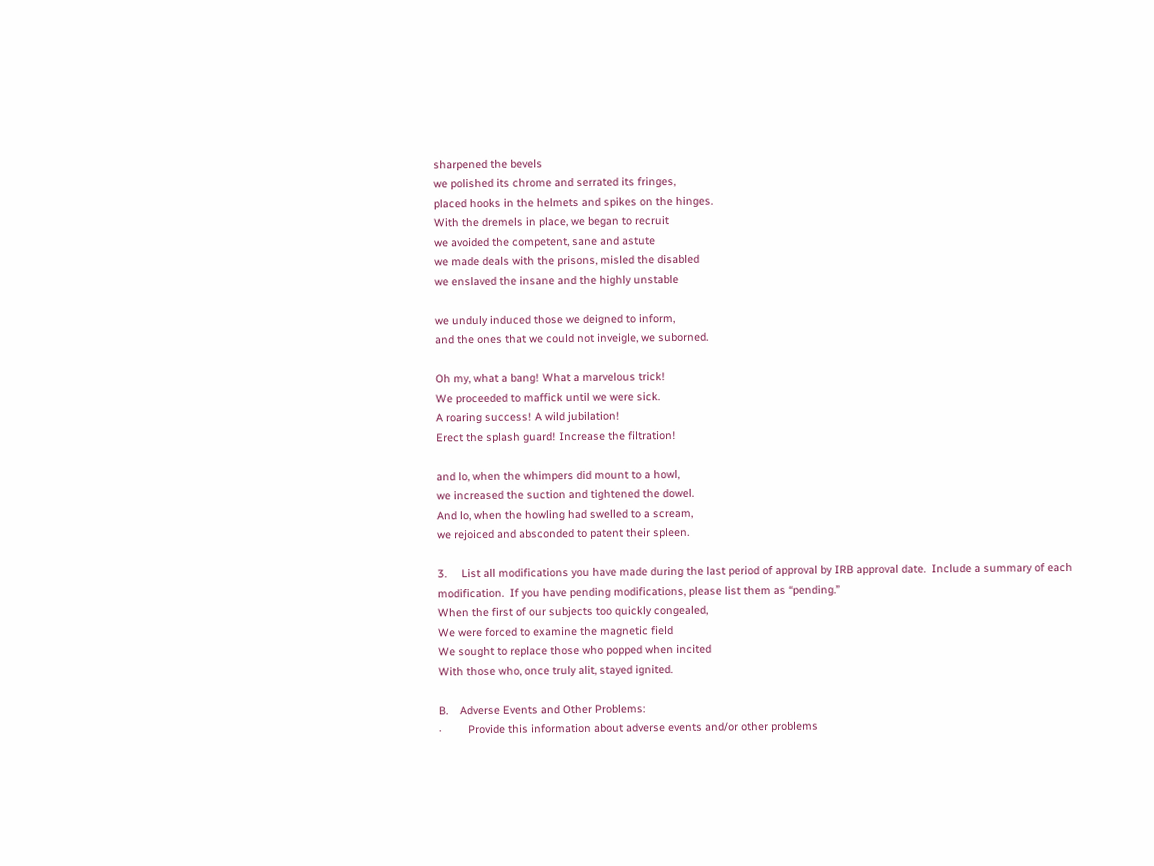sharpened the bevels
we polished its chrome and serrated its fringes,
placed hooks in the helmets and spikes on the hinges.
With the dremels in place, we began to recruit
we avoided the competent, sane and astute
we made deals with the prisons, misled the disabled
we enslaved the insane and the highly unstable

we unduly induced those we deigned to inform,
and the ones that we could not inveigle, we suborned.

Oh my, what a bang! What a marvelous trick!
We proceeded to maffick until we were sick.
A roaring success! A wild jubilation!
Erect the splash guard! Increase the filtration!

and lo, when the whimpers did mount to a howl,
we increased the suction and tightened the dowel.
And lo, when the howling had swelled to a scream,
we rejoiced and absconded to patent their spleen.

3.     List all modifications you have made during the last period of approval by IRB approval date.  Include a summary of each modification.  If you have pending modifications, please list them as “pending.”
When the first of our subjects too quickly congealed,
We were forced to examine the magnetic field
We sought to replace those who popped when incited
With those who, once truly alit, stayed ignited.

B.    Adverse Events and Other Problems:
·         Provide this information about adverse events and/or other problems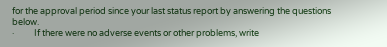for the approval period since your last status report by answering the questions below.
·          If there were no adverse events or other problems, write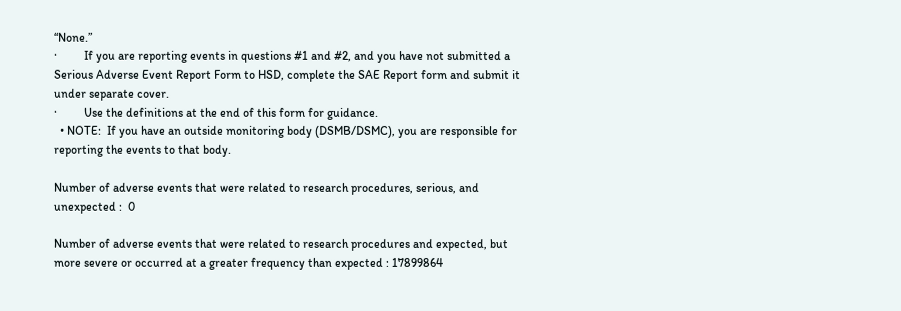“None.”
·         If you are reporting events in questions #1 and #2, and you have not submitted a Serious Adverse Event Report Form to HSD, complete the SAE Report form and submit it under separate cover.
·         Use the definitions at the end of this form for guidance.
  • NOTE:  If you have an outside monitoring body (DSMB/DSMC), you are responsible for reporting the events to that body.

Number of adverse events that were related to research procedures, serious, and unexpected :  0

Number of adverse events that were related to research procedures and expected, but more severe or occurred at a greater frequency than expected : 17899864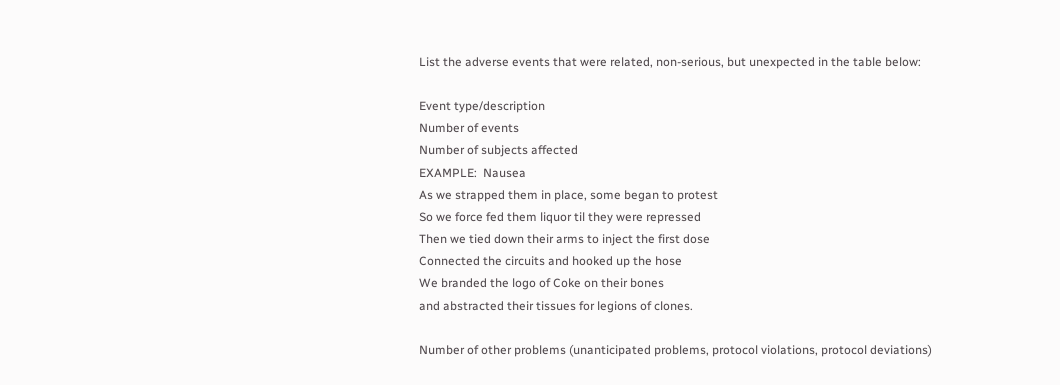List the adverse events that were related, non-serious, but unexpected in the table below:

Event type/description
Number of events
Number of subjects affected
EXAMPLE:  Nausea
As we strapped them in place, some began to protest
So we force fed them liquor til they were repressed
Then we tied down their arms to inject the first dose
Connected the circuits and hooked up the hose
We branded the logo of Coke on their bones
and abstracted their tissues for legions of clones.

Number of other problems (unanticipated problems, protocol violations, protocol deviations)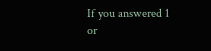If you answered 1 or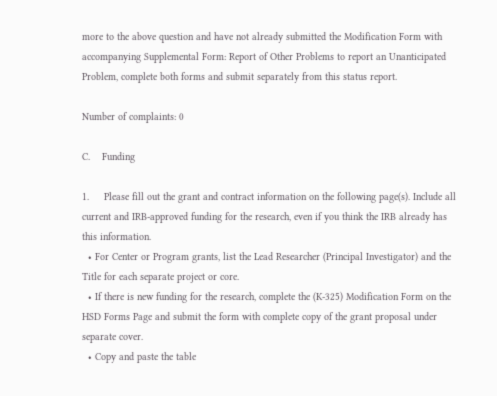more to the above question and have not already submitted the Modification Form with accompanying Supplemental Form: Report of Other Problems to report an Unanticipated Problem, complete both forms and submit separately from this status report.

Number of complaints: 0

C.    Funding

1.     Please fill out the grant and contract information on the following page(s). Include all current and IRB-approved funding for the research, even if you think the IRB already has this information.
  • For Center or Program grants, list the Lead Researcher (Principal Investigator) and the Title for each separate project or core.
  • If there is new funding for the research, complete the (K-325) Modification Form on the HSD Forms Page and submit the form with complete copy of the grant proposal under separate cover.
  • Copy and paste the table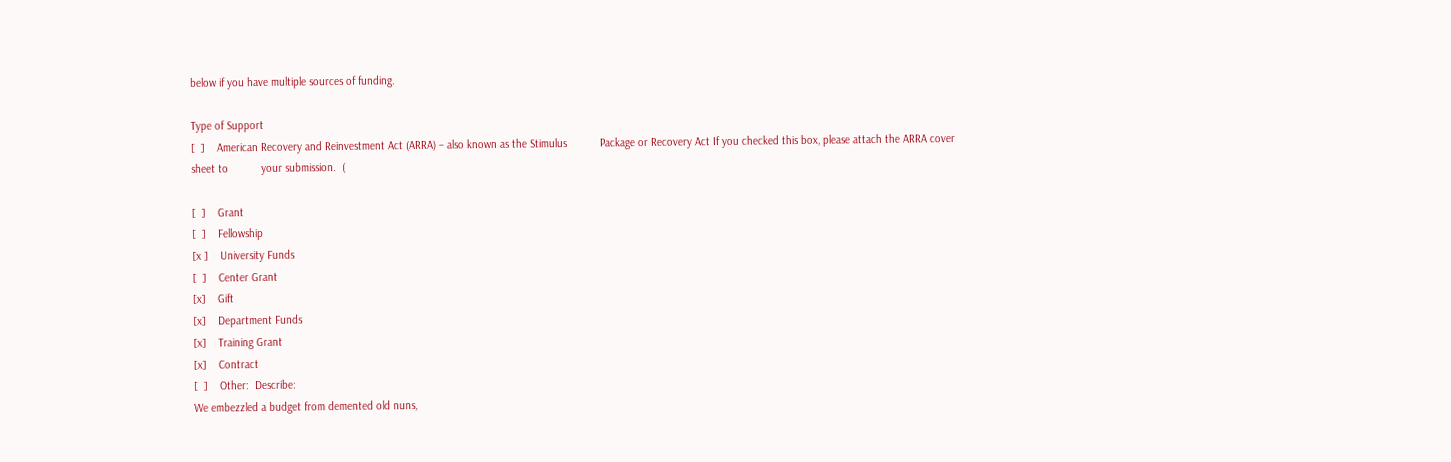below if you have multiple sources of funding.

Type of Support
[  ]    American Recovery and Reinvestment Act (ARRA) – also known as the Stimulus           Package or Recovery Act If you checked this box, please attach the ARRA cover sheet to           your submission.  (

[  ]    Grant
[  ]    Fellowship
[x ]    University Funds
[  ]    Center Grant
[x]    Gift
[x]    Department Funds
[x]    Training Grant
[x]    Contract
[  ]    Other:  Describe:
We embezzled a budget from demented old nuns,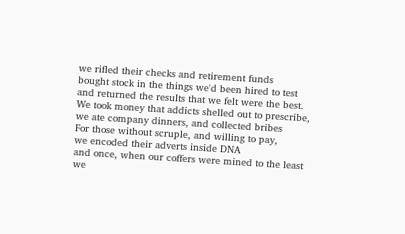we rifled their checks and retirement funds
bought stock in the things we'd been hired to test
and returned the results that we felt were the best.
We took money that addicts shelled out to prescribe,
we ate company dinners, and collected bribes
For those without scruple, and willing to pay,
we encoded their adverts inside DNA
and once, when our coffers were mined to the least
we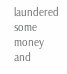laundered some money and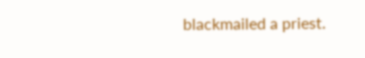blackmailed a priest.